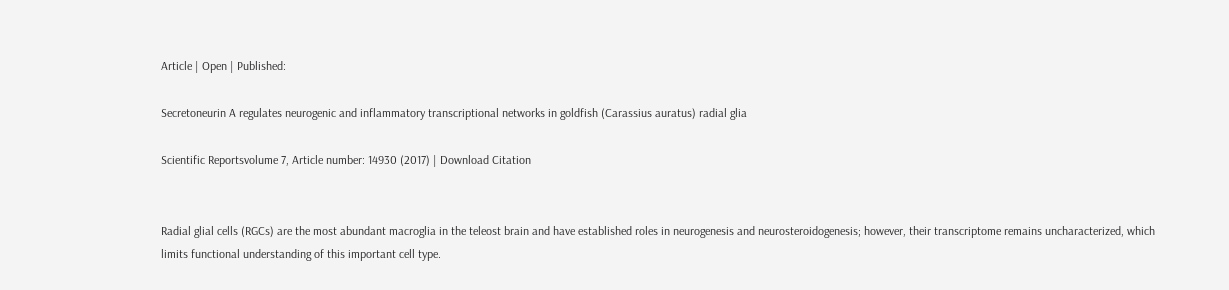Article | Open | Published:

Secretoneurin A regulates neurogenic and inflammatory transcriptional networks in goldfish (Carassius auratus) radial glia

Scientific Reportsvolume 7, Article number: 14930 (2017) | Download Citation


Radial glial cells (RGCs) are the most abundant macroglia in the teleost brain and have established roles in neurogenesis and neurosteroidogenesis; however, their transcriptome remains uncharacterized, which limits functional understanding of this important cell type.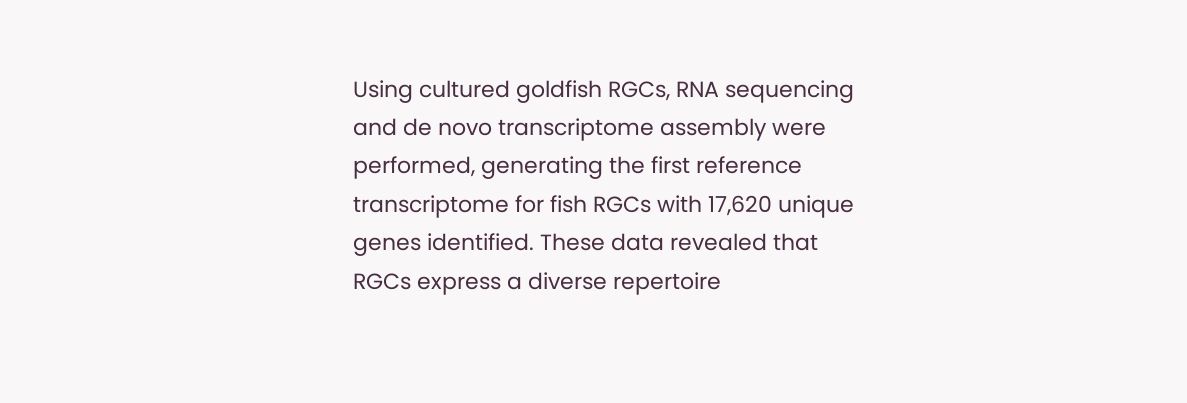Using cultured goldfish RGCs, RNA sequencing and de novo transcriptome assembly were performed, generating the first reference transcriptome for fish RGCs with 17,620 unique genes identified. These data revealed that RGCs express a diverse repertoire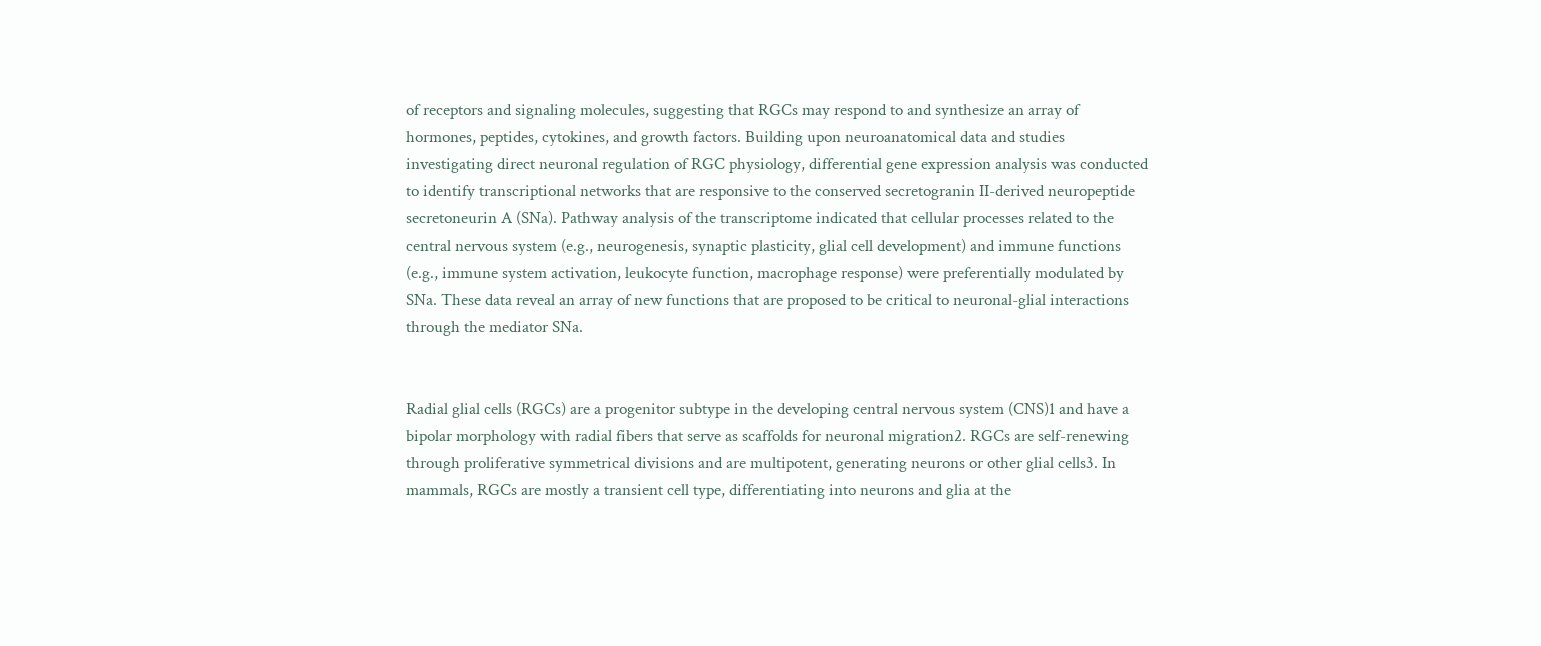of receptors and signaling molecules, suggesting that RGCs may respond to and synthesize an array of hormones, peptides, cytokines, and growth factors. Building upon neuroanatomical data and studies investigating direct neuronal regulation of RGC physiology, differential gene expression analysis was conducted to identify transcriptional networks that are responsive to the conserved secretogranin II-derived neuropeptide secretoneurin A (SNa). Pathway analysis of the transcriptome indicated that cellular processes related to the central nervous system (e.g., neurogenesis, synaptic plasticity, glial cell development) and immune functions (e.g., immune system activation, leukocyte function, macrophage response) were preferentially modulated by SNa. These data reveal an array of new functions that are proposed to be critical to neuronal-glial interactions through the mediator SNa.


Radial glial cells (RGCs) are a progenitor subtype in the developing central nervous system (CNS)1 and have a bipolar morphology with radial fibers that serve as scaffolds for neuronal migration2. RGCs are self-renewing through proliferative symmetrical divisions and are multipotent, generating neurons or other glial cells3. In mammals, RGCs are mostly a transient cell type, differentiating into neurons and glia at the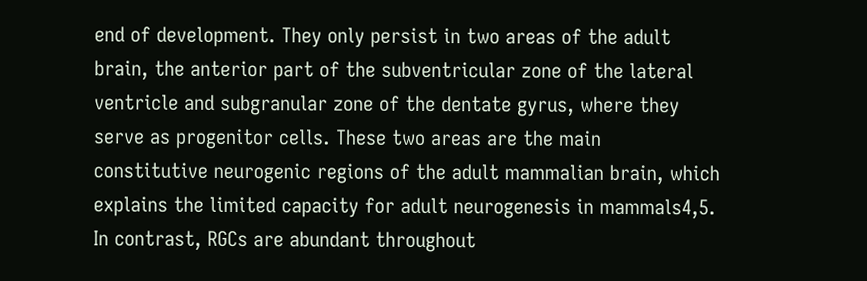end of development. They only persist in two areas of the adult brain, the anterior part of the subventricular zone of the lateral ventricle and subgranular zone of the dentate gyrus, where they serve as progenitor cells. These two areas are the main constitutive neurogenic regions of the adult mammalian brain, which explains the limited capacity for adult neurogenesis in mammals4,5. In contrast, RGCs are abundant throughout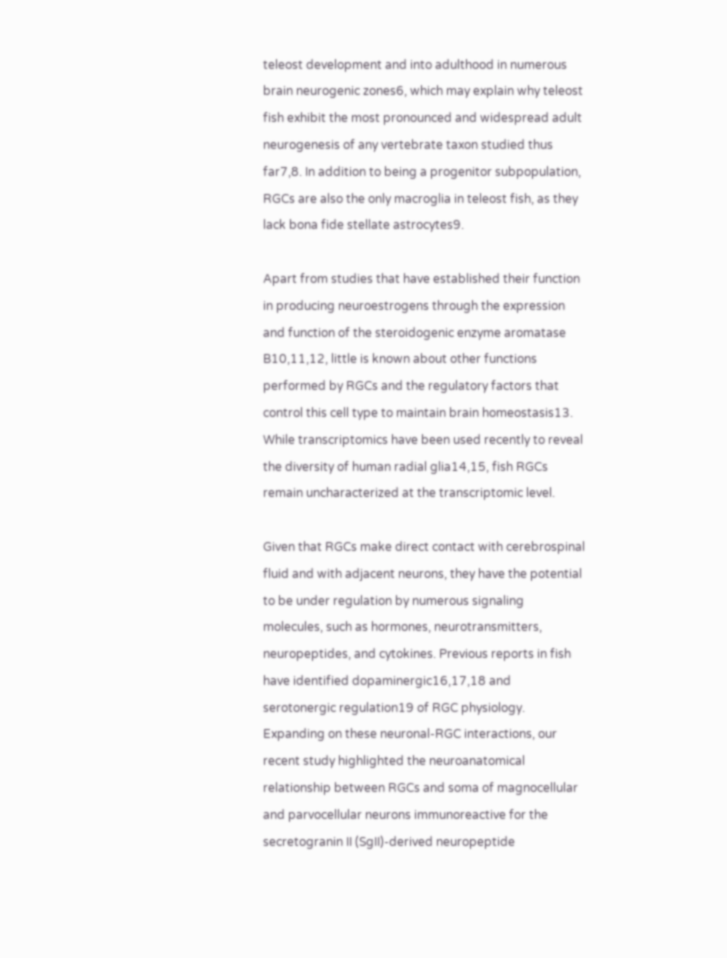teleost development and into adulthood in numerous brain neurogenic zones6, which may explain why teleost fish exhibit the most pronounced and widespread adult neurogenesis of any vertebrate taxon studied thus far7,8. In addition to being a progenitor subpopulation, RGCs are also the only macroglia in teleost fish, as they lack bona fide stellate astrocytes9.

Apart from studies that have established their function in producing neuroestrogens through the expression and function of the steroidogenic enzyme aromatase B10,11,12, little is known about other functions performed by RGCs and the regulatory factors that control this cell type to maintain brain homeostasis13. While transcriptomics have been used recently to reveal the diversity of human radial glia14,15, fish RGCs remain uncharacterized at the transcriptomic level.

Given that RGCs make direct contact with cerebrospinal fluid and with adjacent neurons, they have the potential to be under regulation by numerous signaling molecules, such as hormones, neurotransmitters, neuropeptides, and cytokines. Previous reports in fish have identified dopaminergic16,17,18 and serotonergic regulation19 of RGC physiology. Expanding on these neuronal-RGC interactions, our recent study highlighted the neuroanatomical relationship between RGCs and soma of magnocellular and parvocellular neurons immunoreactive for the secretogranin II (SgII)-derived neuropeptide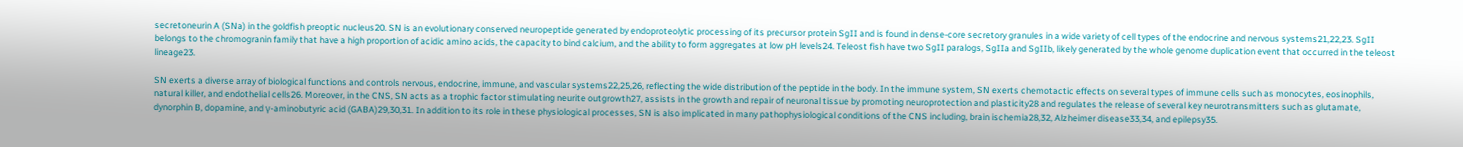secretoneurin A (SNa) in the goldfish preoptic nucleus20. SN is an evolutionary conserved neuropeptide generated by endoproteolytic processing of its precursor protein SgII and is found in dense-core secretory granules in a wide variety of cell types of the endocrine and nervous systems21,22,23. SgII belongs to the chromogranin family that have a high proportion of acidic amino acids, the capacity to bind calcium, and the ability to form aggregates at low pH levels24. Teleost fish have two SgII paralogs, SgIIa and SgIIb, likely generated by the whole genome duplication event that occurred in the teleost lineage23.

SN exerts a diverse array of biological functions and controls nervous, endocrine, immune, and vascular systems22,25,26, reflecting the wide distribution of the peptide in the body. In the immune system, SN exerts chemotactic effects on several types of immune cells such as monocytes, eosinophils, natural killer, and endothelial cells26. Moreover, in the CNS, SN acts as a trophic factor stimulating neurite outgrowth27, assists in the growth and repair of neuronal tissue by promoting neuroprotection and plasticity28 and regulates the release of several key neurotransmitters such as glutamate, dynorphin B, dopamine, and γ-aminobutyric acid (GABA)29,30,31. In addition to its role in these physiological processes, SN is also implicated in many pathophysiological conditions of the CNS including, brain ischemia28,32, Alzheimer disease33,34, and epilepsy35.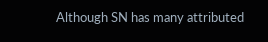Although SN has many attributed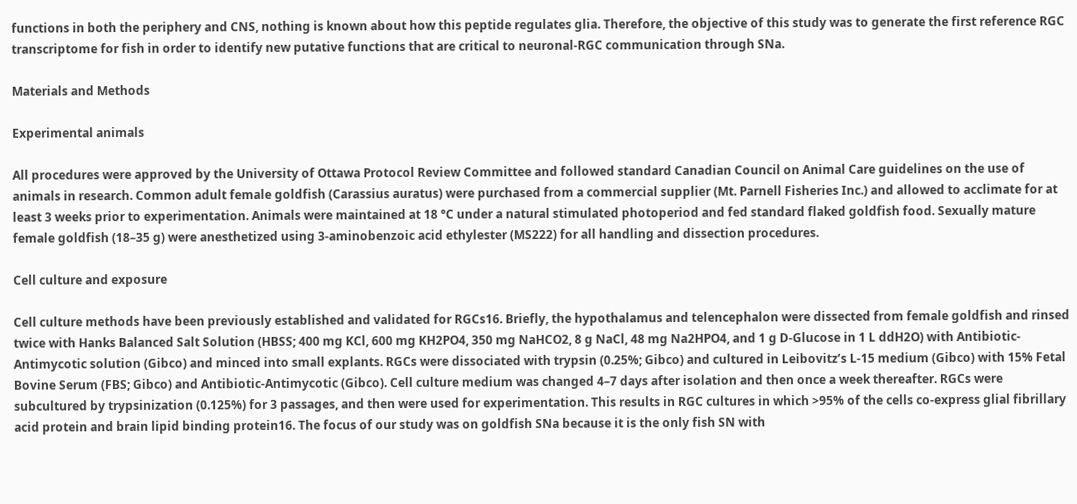functions in both the periphery and CNS, nothing is known about how this peptide regulates glia. Therefore, the objective of this study was to generate the first reference RGC transcriptome for fish in order to identify new putative functions that are critical to neuronal-RGC communication through SNa.

Materials and Methods

Experimental animals

All procedures were approved by the University of Ottawa Protocol Review Committee and followed standard Canadian Council on Animal Care guidelines on the use of animals in research. Common adult female goldfish (Carassius auratus) were purchased from a commercial supplier (Mt. Parnell Fisheries Inc.) and allowed to acclimate for at least 3 weeks prior to experimentation. Animals were maintained at 18 °C under a natural stimulated photoperiod and fed standard flaked goldfish food. Sexually mature female goldfish (18–35 g) were anesthetized using 3-aminobenzoic acid ethylester (MS222) for all handling and dissection procedures.

Cell culture and exposure

Cell culture methods have been previously established and validated for RGCs16. Briefly, the hypothalamus and telencephalon were dissected from female goldfish and rinsed twice with Hanks Balanced Salt Solution (HBSS; 400 mg KCl, 600 mg KH2PO4, 350 mg NaHCO2, 8 g NaCl, 48 mg Na2HPO4, and 1 g D-Glucose in 1 L ddH2O) with Antibiotic-Antimycotic solution (Gibco) and minced into small explants. RGCs were dissociated with trypsin (0.25%; Gibco) and cultured in Leibovitz’s L-15 medium (Gibco) with 15% Fetal Bovine Serum (FBS; Gibco) and Antibiotic-Antimycotic (Gibco). Cell culture medium was changed 4–7 days after isolation and then once a week thereafter. RGCs were subcultured by trypsinization (0.125%) for 3 passages, and then were used for experimentation. This results in RGC cultures in which >95% of the cells co-express glial fibrillary acid protein and brain lipid binding protein16. The focus of our study was on goldfish SNa because it is the only fish SN with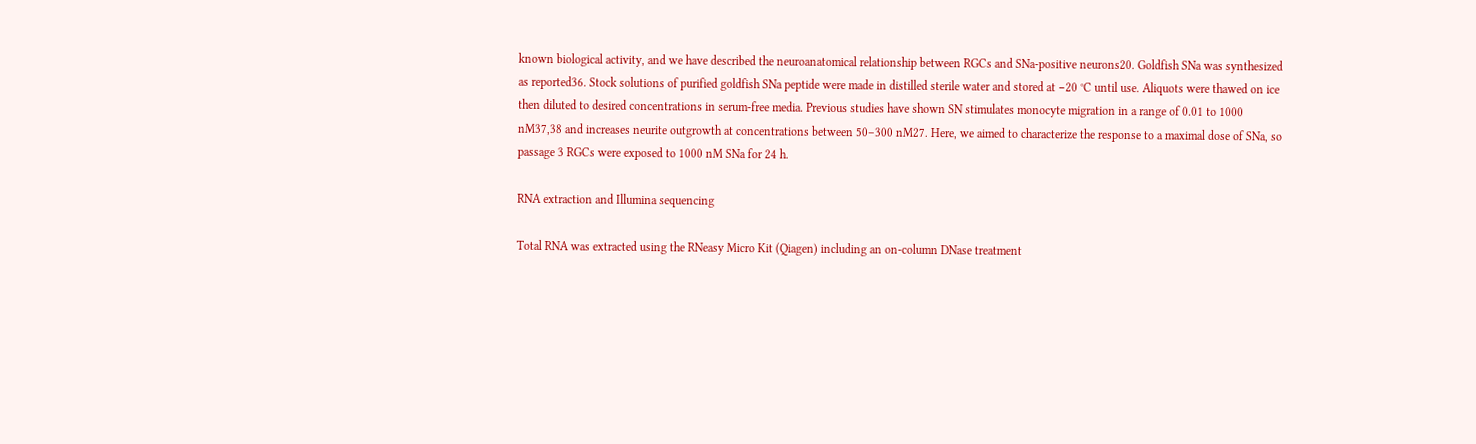known biological activity, and we have described the neuroanatomical relationship between RGCs and SNa-positive neurons20. Goldfish SNa was synthesized as reported36. Stock solutions of purified goldfish SNa peptide were made in distilled sterile water and stored at −20 °C until use. Aliquots were thawed on ice then diluted to desired concentrations in serum-free media. Previous studies have shown SN stimulates monocyte migration in a range of 0.01 to 1000 nM37,38 and increases neurite outgrowth at concentrations between 50–300 nM27. Here, we aimed to characterize the response to a maximal dose of SNa, so passage 3 RGCs were exposed to 1000 nM SNa for 24 h.

RNA extraction and Illumina sequencing

Total RNA was extracted using the RNeasy Micro Kit (Qiagen) including an on-column DNase treatment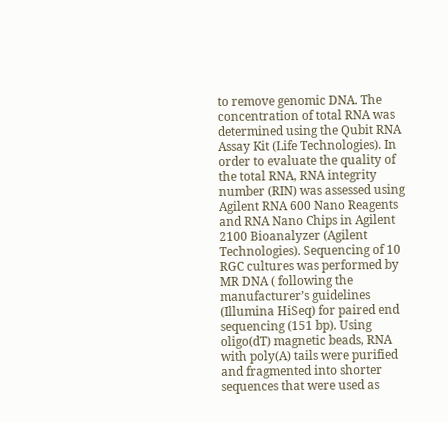to remove genomic DNA. The concentration of total RNA was determined using the Qubit RNA Assay Kit (Life Technologies). In order to evaluate the quality of the total RNA, RNA integrity number (RIN) was assessed using Agilent RNA 600 Nano Reagents and RNA Nano Chips in Agilent 2100 Bioanalyzer (Agilent Technologies). Sequencing of 10 RGC cultures was performed by MR DNA ( following the manufacturer’s guidelines (Illumina HiSeq) for paired end sequencing (151 bp). Using oligo(dT) magnetic beads, RNA with poly(A) tails were purified and fragmented into shorter sequences that were used as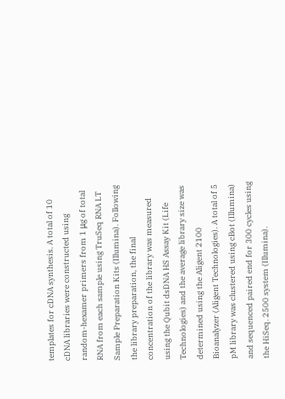templates for cDNA synthesis. A total of 10 cDNA libraries were constructed using random-hexamer primers from 1 μg of total RNA from each sample using TruSeq RNA LT Sample Preparation Kits (Illumina). Following the library preparation, the final concentration of the library was measured using the Qubit dsDNA HS Assay Kit (Life Technologies) and the average library size was determined using the Aligent 2100 Bioanalyzer (Aligent Technologies). A total of 5 pM library was clustered using cBot (Illumina) and sequenced paired end for 300 cycles using the HiSeq. 2500 system (Illumina).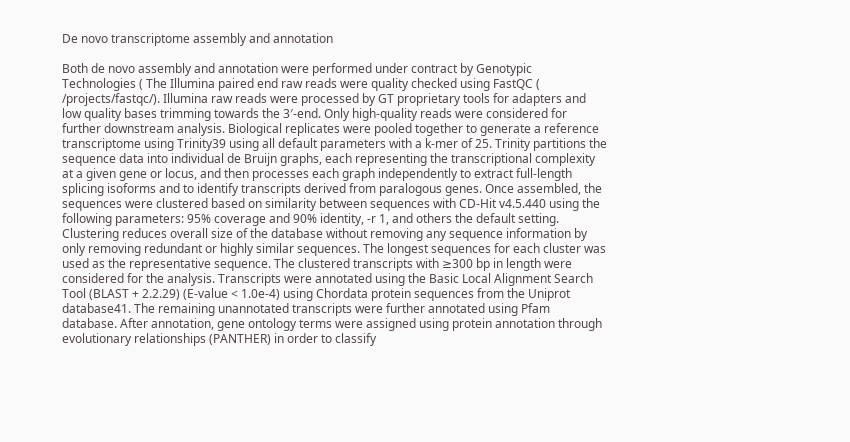De novo transcriptome assembly and annotation

Both de novo assembly and annotation were performed under contract by Genotypic Technologies ( The Illumina paired end raw reads were quality checked using FastQC ( /projects/fastqc/). Illumina raw reads were processed by GT proprietary tools for adapters and low quality bases trimming towards the 3′-end. Only high-quality reads were considered for further downstream analysis. Biological replicates were pooled together to generate a reference transcriptome using Trinity39 using all default parameters with a k-mer of 25. Trinity partitions the sequence data into individual de Bruijn graphs, each representing the transcriptional complexity at a given gene or locus, and then processes each graph independently to extract full-length splicing isoforms and to identify transcripts derived from paralogous genes. Once assembled, the sequences were clustered based on similarity between sequences with CD-Hit v4.5.440 using the following parameters: 95% coverage and 90% identity, -r 1, and others the default setting. Clustering reduces overall size of the database without removing any sequence information by only removing redundant or highly similar sequences. The longest sequences for each cluster was used as the representative sequence. The clustered transcripts with ≥300 bp in length were considered for the analysis. Transcripts were annotated using the Basic Local Alignment Search Tool (BLAST + 2.2.29) (E-value < 1.0e-4) using Chordata protein sequences from the Uniprot database41. The remaining unannotated transcripts were further annotated using Pfam database. After annotation, gene ontology terms were assigned using protein annotation through evolutionary relationships (PANTHER) in order to classify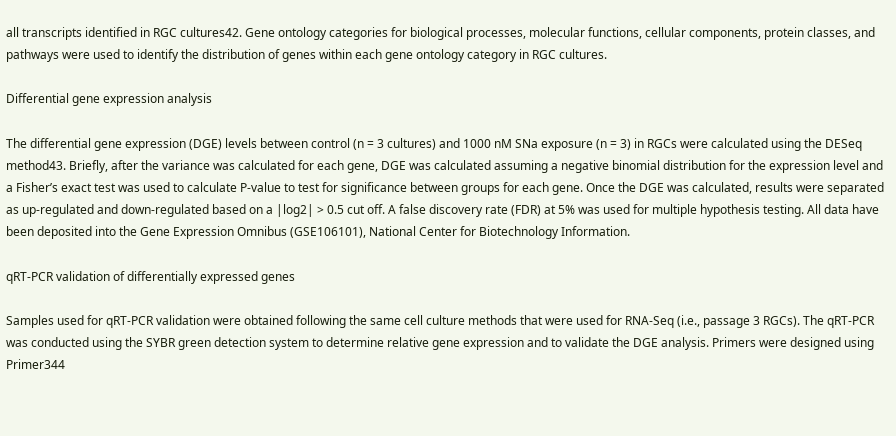all transcripts identified in RGC cultures42. Gene ontology categories for biological processes, molecular functions, cellular components, protein classes, and pathways were used to identify the distribution of genes within each gene ontology category in RGC cultures.

Differential gene expression analysis

The differential gene expression (DGE) levels between control (n = 3 cultures) and 1000 nM SNa exposure (n = 3) in RGCs were calculated using the DESeq method43. Briefly, after the variance was calculated for each gene, DGE was calculated assuming a negative binomial distribution for the expression level and a Fisher’s exact test was used to calculate P-value to test for significance between groups for each gene. Once the DGE was calculated, results were separated as up-regulated and down-regulated based on a |log2| > 0.5 cut off. A false discovery rate (FDR) at 5% was used for multiple hypothesis testing. All data have been deposited into the Gene Expression Omnibus (GSE106101), National Center for Biotechnology Information.

qRT-PCR validation of differentially expressed genes

Samples used for qRT-PCR validation were obtained following the same cell culture methods that were used for RNA-Seq (i.e., passage 3 RGCs). The qRT-PCR was conducted using the SYBR green detection system to determine relative gene expression and to validate the DGE analysis. Primers were designed using Primer344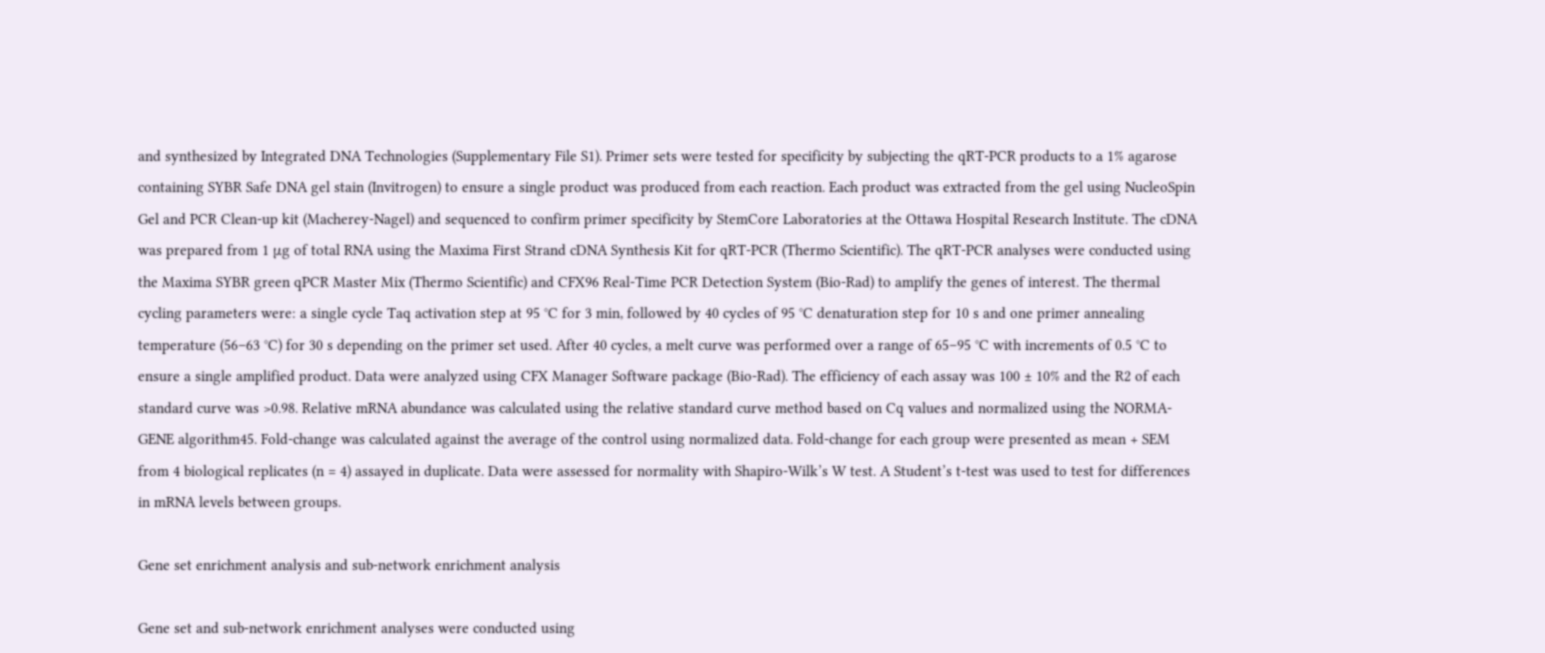and synthesized by Integrated DNA Technologies (Supplementary File S1). Primer sets were tested for specificity by subjecting the qRT-PCR products to a 1% agarose containing SYBR Safe DNA gel stain (Invitrogen) to ensure a single product was produced from each reaction. Each product was extracted from the gel using NucleoSpin Gel and PCR Clean-up kit (Macherey-Nagel) and sequenced to confirm primer specificity by StemCore Laboratories at the Ottawa Hospital Research Institute. The cDNA was prepared from 1 μg of total RNA using the Maxima First Strand cDNA Synthesis Kit for qRT-PCR (Thermo Scientific). The qRT-PCR analyses were conducted using the Maxima SYBR green qPCR Master Mix (Thermo Scientific) and CFX96 Real-Time PCR Detection System (Bio-Rad) to amplify the genes of interest. The thermal cycling parameters were: a single cycle Taq activation step at 95 °C for 3 min, followed by 40 cycles of 95 °C denaturation step for 10 s and one primer annealing temperature (56–63 °C) for 30 s depending on the primer set used. After 40 cycles, a melt curve was performed over a range of 65–95 °C with increments of 0.5 °C to ensure a single amplified product. Data were analyzed using CFX Manager Software package (Bio-Rad). The efficiency of each assay was 100 ± 10% and the R2 of each standard curve was >0.98. Relative mRNA abundance was calculated using the relative standard curve method based on Cq values and normalized using the NORMA-GENE algorithm45. Fold-change was calculated against the average of the control using normalized data. Fold-change for each group were presented as mean + SEM from 4 biological replicates (n = 4) assayed in duplicate. Data were assessed for normality with Shapiro-Wilk’s W test. A Student’s t-test was used to test for differences in mRNA levels between groups.

Gene set enrichment analysis and sub-network enrichment analysis

Gene set and sub-network enrichment analyses were conducted using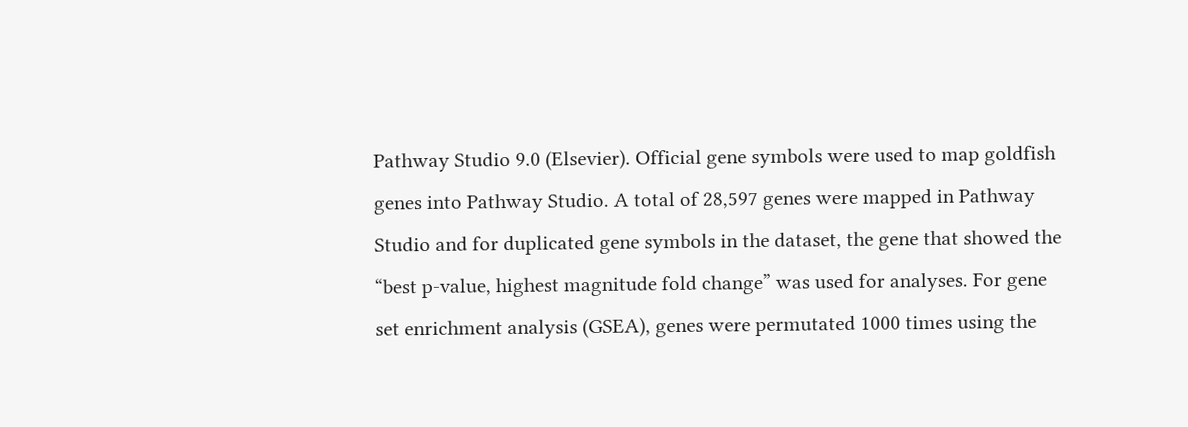Pathway Studio 9.0 (Elsevier). Official gene symbols were used to map goldfish genes into Pathway Studio. A total of 28,597 genes were mapped in Pathway Studio and for duplicated gene symbols in the dataset, the gene that showed the “best p-value, highest magnitude fold change” was used for analyses. For gene set enrichment analysis (GSEA), genes were permutated 1000 times using the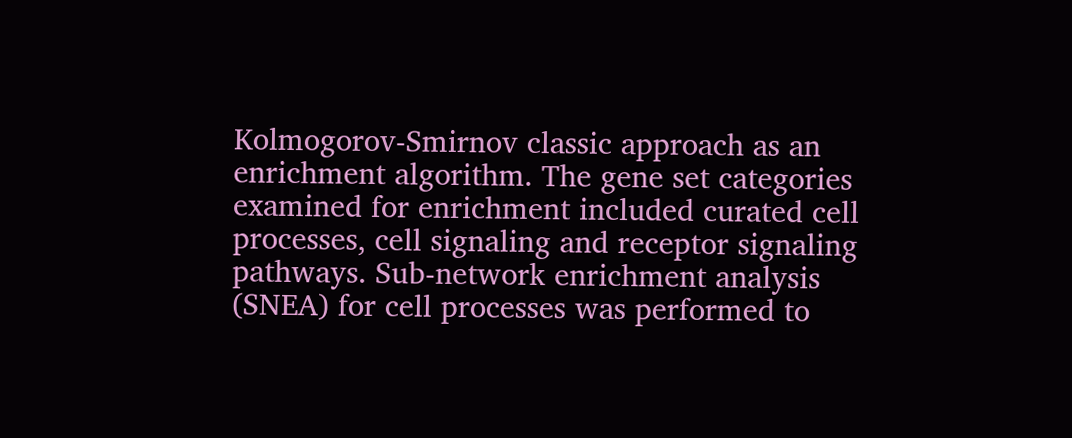Kolmogorov-Smirnov classic approach as an enrichment algorithm. The gene set categories examined for enrichment included curated cell processes, cell signaling and receptor signaling pathways. Sub-network enrichment analysis (SNEA) for cell processes was performed to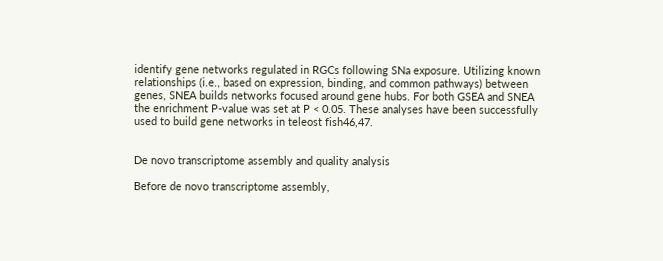identify gene networks regulated in RGCs following SNa exposure. Utilizing known relationships (i.e., based on expression, binding, and common pathways) between genes, SNEA builds networks focused around gene hubs. For both GSEA and SNEA the enrichment P-value was set at P < 0.05. These analyses have been successfully used to build gene networks in teleost fish46,47.


De novo transcriptome assembly and quality analysis

Before de novo transcriptome assembly,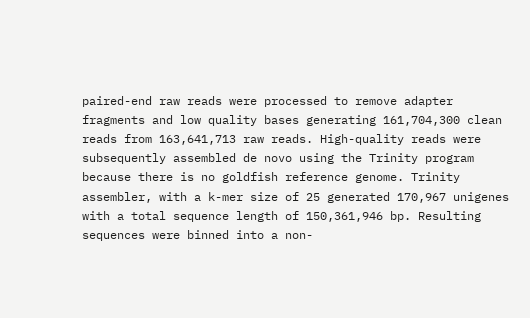paired-end raw reads were processed to remove adapter fragments and low quality bases generating 161,704,300 clean reads from 163,641,713 raw reads. High-quality reads were subsequently assembled de novo using the Trinity program because there is no goldfish reference genome. Trinity assembler, with a k-mer size of 25 generated 170,967 unigenes with a total sequence length of 150,361,946 bp. Resulting sequences were binned into a non-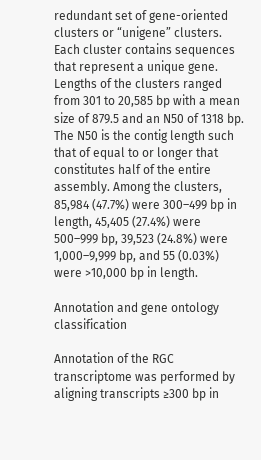redundant set of gene-oriented clusters or “unigene” clusters. Each cluster contains sequences that represent a unique gene. Lengths of the clusters ranged from 301 to 20,585 bp with a mean size of 879.5 and an N50 of 1318 bp. The N50 is the contig length such that of equal to or longer that constitutes half of the entire assembly. Among the clusters, 85,984 (47.7%) were 300–499 bp in length, 45,405 (27.4%) were 500–999 bp, 39,523 (24.8%) were 1,000–9,999 bp, and 55 (0.03%) were >10,000 bp in length.

Annotation and gene ontology classification

Annotation of the RGC transcriptome was performed by aligning transcripts ≥300 bp in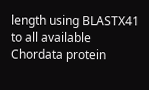length using BLASTX41 to all available Chordata protein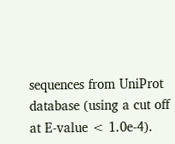sequences from UniProt database (using a cut off at E-value < 1.0e-4).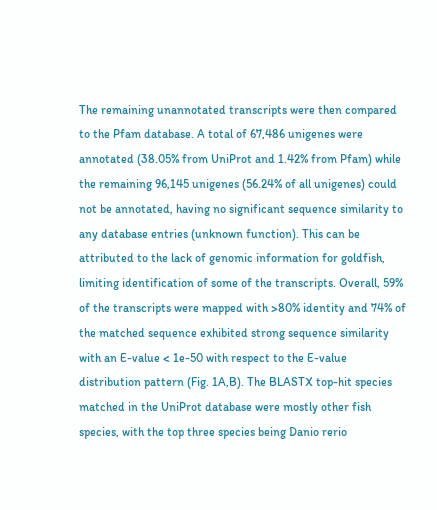The remaining unannotated transcripts were then compared to the Pfam database. A total of 67,486 unigenes were annotated (38.05% from UniProt and 1.42% from Pfam) while the remaining 96,145 unigenes (56.24% of all unigenes) could not be annotated, having no significant sequence similarity to any database entries (unknown function). This can be attributed to the lack of genomic information for goldfish, limiting identification of some of the transcripts. Overall, 59% of the transcripts were mapped with >80% identity and 74% of the matched sequence exhibited strong sequence similarity with an E-value < 1e-50 with respect to the E-value distribution pattern (Fig. 1A,B). The BLASTX top-hit species matched in the UniProt database were mostly other fish species, with the top three species being Danio rerio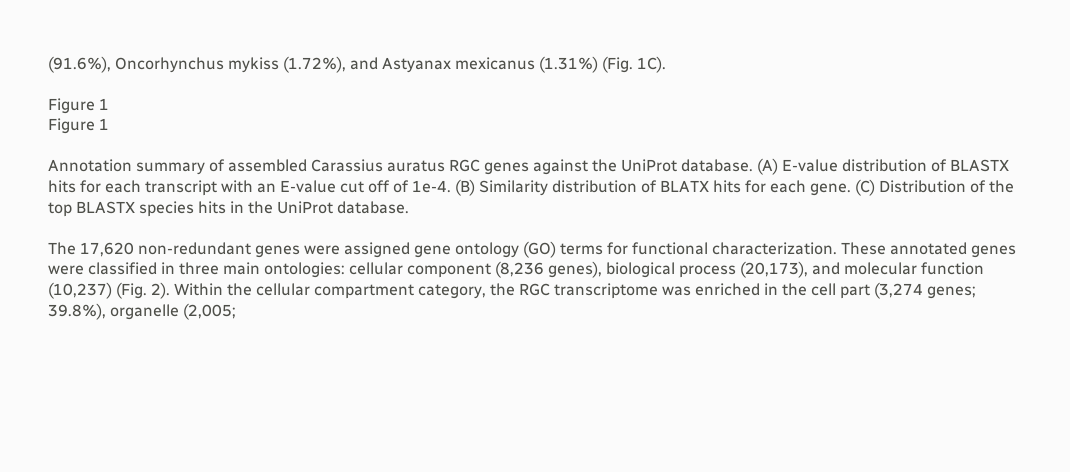(91.6%), Oncorhynchus mykiss (1.72%), and Astyanax mexicanus (1.31%) (Fig. 1C).

Figure 1
Figure 1

Annotation summary of assembled Carassius auratus RGC genes against the UniProt database. (A) E-value distribution of BLASTX hits for each transcript with an E-value cut off of 1e-4. (B) Similarity distribution of BLATX hits for each gene. (C) Distribution of the top BLASTX species hits in the UniProt database.

The 17,620 non-redundant genes were assigned gene ontology (GO) terms for functional characterization. These annotated genes were classified in three main ontologies: cellular component (8,236 genes), biological process (20,173), and molecular function (10,237) (Fig. 2). Within the cellular compartment category, the RGC transcriptome was enriched in the cell part (3,274 genes; 39.8%), organelle (2,005;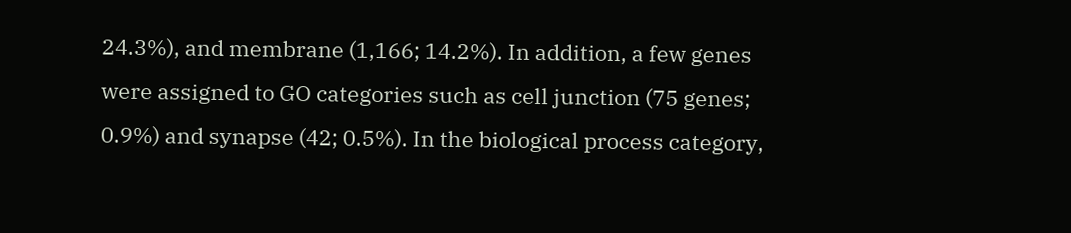24.3%), and membrane (1,166; 14.2%). In addition, a few genes were assigned to GO categories such as cell junction (75 genes; 0.9%) and synapse (42; 0.5%). In the biological process category,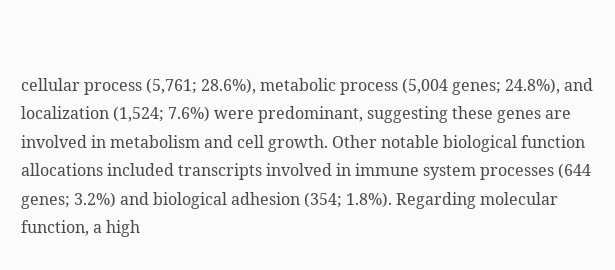cellular process (5,761; 28.6%), metabolic process (5,004 genes; 24.8%), and localization (1,524; 7.6%) were predominant, suggesting these genes are involved in metabolism and cell growth. Other notable biological function allocations included transcripts involved in immune system processes (644 genes; 3.2%) and biological adhesion (354; 1.8%). Regarding molecular function, a high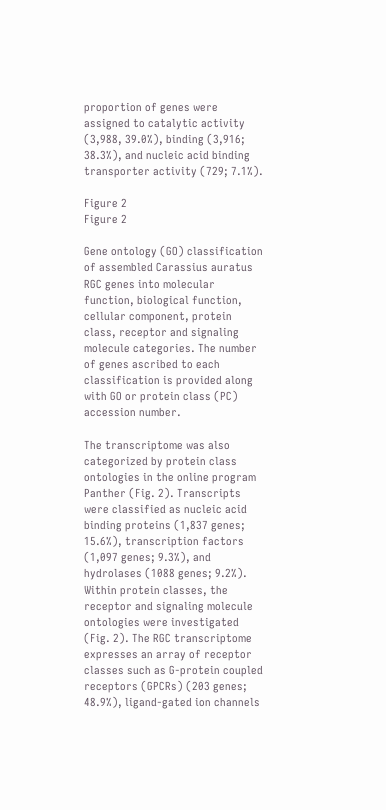proportion of genes were assigned to catalytic activity (3,988, 39.0%), binding (3,916; 38.3%), and nucleic acid binding transporter activity (729; 7.1%).

Figure 2
Figure 2

Gene ontology (GO) classification of assembled Carassius auratus RGC genes into molecular function, biological function, cellular component, protein class, receptor and signaling molecule categories. The number of genes ascribed to each classification is provided along with GO or protein class (PC) accession number.

The transcriptome was also categorized by protein class ontologies in the online program Panther (Fig. 2). Transcripts were classified as nucleic acid binding proteins (1,837 genes; 15.6%), transcription factors (1,097 genes; 9.3%), and hydrolases (1088 genes; 9.2%). Within protein classes, the receptor and signaling molecule ontologies were investigated (Fig. 2). The RGC transcriptome expresses an array of receptor classes such as G-protein coupled receptors (GPCRs) (203 genes; 48.9%), ligand-gated ion channels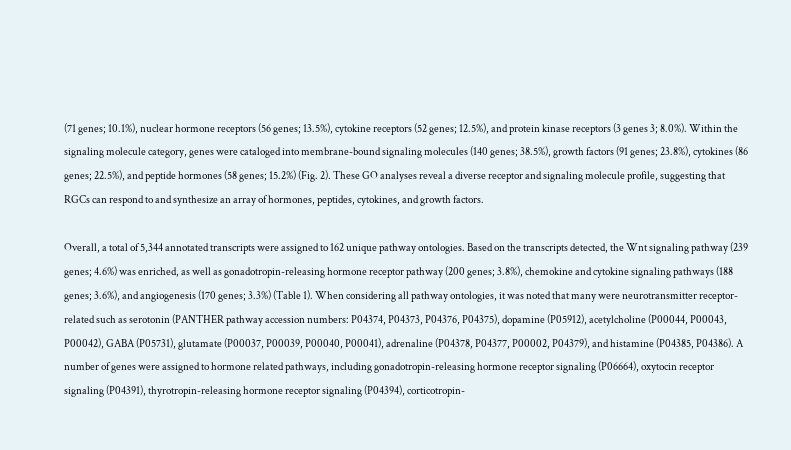(71 genes; 10.1%), nuclear hormone receptors (56 genes; 13.5%), cytokine receptors (52 genes; 12.5%), and protein kinase receptors (3 genes 3; 8.0%). Within the signaling molecule category, genes were cataloged into membrane-bound signaling molecules (140 genes; 38.5%), growth factors (91 genes; 23.8%), cytokines (86 genes; 22.5%), and peptide hormones (58 genes; 15.2%) (Fig. 2). These GO analyses reveal a diverse receptor and signaling molecule profile, suggesting that RGCs can respond to and synthesize an array of hormones, peptides, cytokines, and growth factors.

Overall, a total of 5,344 annotated transcripts were assigned to 162 unique pathway ontologies. Based on the transcripts detected, the Wnt signaling pathway (239 genes; 4.6%) was enriched, as well as gonadotropin-releasing hormone receptor pathway (200 genes; 3.8%), chemokine and cytokine signaling pathways (188 genes; 3.6%), and angiogenesis (170 genes; 3.3%) (Table 1). When considering all pathway ontologies, it was noted that many were neurotransmitter receptor-related such as serotonin (PANTHER pathway accession numbers: P04374, P04373, P04376, P04375), dopamine (P05912), acetylcholine (P00044, P00043, P00042), GABA (P05731), glutamate (P00037, P00039, P00040, P00041), adrenaline (P04378, P04377, P00002, P04379), and histamine (P04385, P04386). A number of genes were assigned to hormone related pathways, including gonadotropin-releasing hormone receptor signaling (P06664), oxytocin receptor signaling (P04391), thyrotropin-releasing hormone receptor signaling (P04394), corticotropin-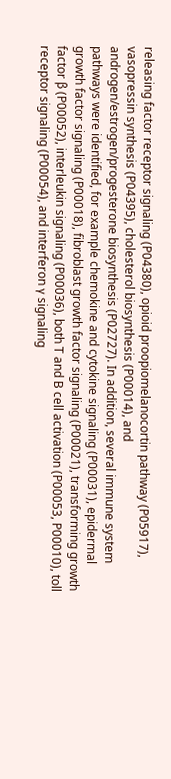releasing factor receptor signaling (P04380), opioid proopiomelanocortin pathway (P05917), vasopressin synthesis (P04395), cholesterol biosynthesis (P00014), and androgen/estrogen/progesterone biosynthesis (P02727). In addition, several immune system pathways were identified, for example chemokine and cytokine signaling (P00031), epidermal growth factor signaling (P00018), fibroblast growth factor signaling (P00021), transforming growth factor β (P00052), interleukin signaling (P00036), both T and B cell activation (P00053, P00010), toll receptor signaling (P00054), and interferon γ signaling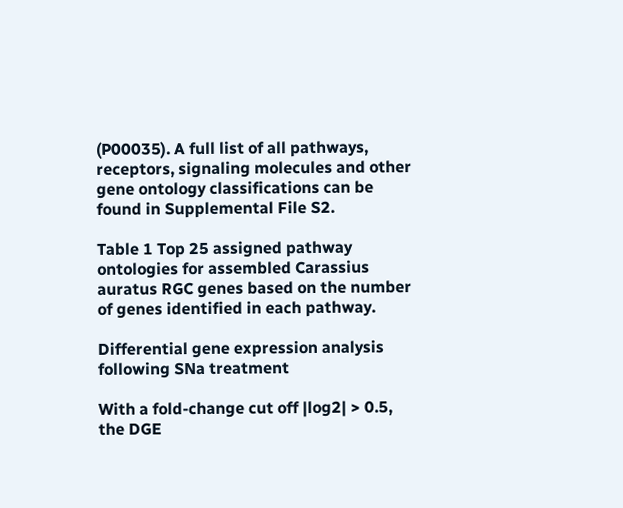(P00035). A full list of all pathways, receptors, signaling molecules and other gene ontology classifications can be found in Supplemental File S2.

Table 1 Top 25 assigned pathway ontologies for assembled Carassius auratus RGC genes based on the number of genes identified in each pathway.

Differential gene expression analysis following SNa treatment

With a fold-change cut off |log2| > 0.5, the DGE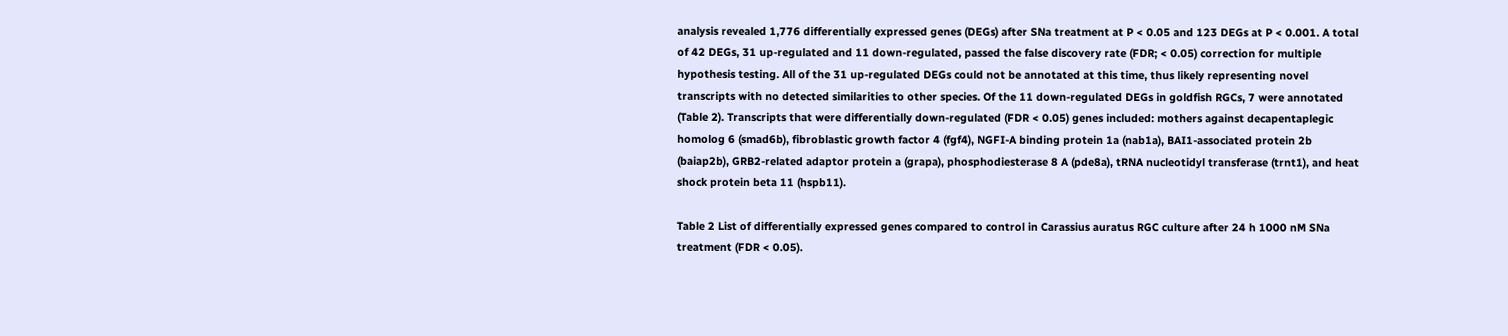analysis revealed 1,776 differentially expressed genes (DEGs) after SNa treatment at P < 0.05 and 123 DEGs at P < 0.001. A total of 42 DEGs, 31 up-regulated and 11 down-regulated, passed the false discovery rate (FDR; < 0.05) correction for multiple hypothesis testing. All of the 31 up-regulated DEGs could not be annotated at this time, thus likely representing novel transcripts with no detected similarities to other species. Of the 11 down-regulated DEGs in goldfish RGCs, 7 were annotated (Table 2). Transcripts that were differentially down-regulated (FDR < 0.05) genes included: mothers against decapentaplegic homolog 6 (smad6b), fibroblastic growth factor 4 (fgf4), NGFI-A binding protein 1a (nab1a), BAI1-associated protein 2b (baiap2b), GRB2-related adaptor protein a (grapa), phosphodiesterase 8 A (pde8a), tRNA nucleotidyl transferase (trnt1), and heat shock protein beta 11 (hspb11).

Table 2 List of differentially expressed genes compared to control in Carassius auratus RGC culture after 24 h 1000 nM SNa treatment (FDR < 0.05).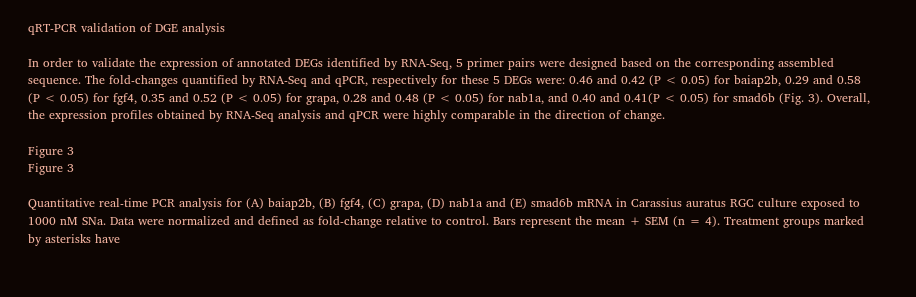qRT-PCR validation of DGE analysis

In order to validate the expression of annotated DEGs identified by RNA-Seq, 5 primer pairs were designed based on the corresponding assembled sequence. The fold-changes quantified by RNA-Seq and qPCR, respectively for these 5 DEGs were: 0.46 and 0.42 (P < 0.05) for baiap2b, 0.29 and 0.58 (P < 0.05) for fgf4, 0.35 and 0.52 (P < 0.05) for grapa, 0.28 and 0.48 (P < 0.05) for nab1a, and 0.40 and 0.41(P < 0.05) for smad6b (Fig. 3). Overall, the expression profiles obtained by RNA-Seq analysis and qPCR were highly comparable in the direction of change.

Figure 3
Figure 3

Quantitative real-time PCR analysis for (A) baiap2b, (B) fgf4, (C) grapa, (D) nab1a and (E) smad6b mRNA in Carassius auratus RGC culture exposed to 1000 nM SNa. Data were normalized and defined as fold-change relative to control. Bars represent the mean + SEM (n = 4). Treatment groups marked by asterisks have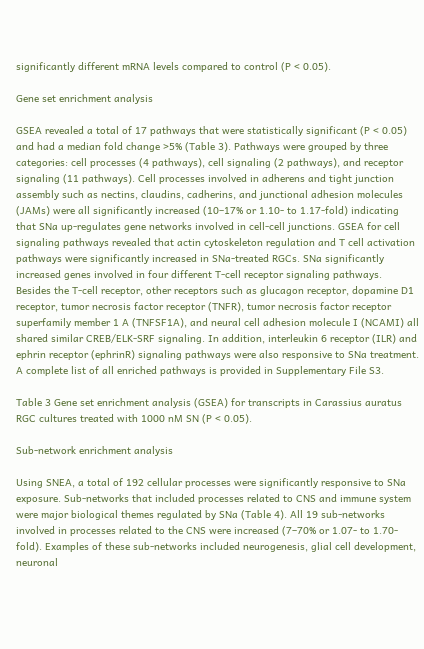significantly different mRNA levels compared to control (P < 0.05).

Gene set enrichment analysis

GSEA revealed a total of 17 pathways that were statistically significant (P < 0.05) and had a median fold change >5% (Table 3). Pathways were grouped by three categories: cell processes (4 pathways), cell signaling (2 pathways), and receptor signaling (11 pathways). Cell processes involved in adherens and tight junction assembly such as nectins, claudins, cadherins, and junctional adhesion molecules (JAMs) were all significantly increased (10–17% or 1.10- to 1.17-fold) indicating that SNa up-regulates gene networks involved in cell-cell junctions. GSEA for cell signaling pathways revealed that actin cytoskeleton regulation and T cell activation pathways were significantly increased in SNa-treated RGCs. SNa significantly increased genes involved in four different T-cell receptor signaling pathways. Besides the T-cell receptor, other receptors such as glucagon receptor, dopamine D1 receptor, tumor necrosis factor receptor (TNFR), tumor necrosis factor receptor superfamily member 1 A (TNFSF1A), and neural cell adhesion molecule I (NCAMI) all shared similar CREB/ELK-SRF signaling. In addition, interleukin 6 receptor (ILR) and ephrin receptor (ephrinR) signaling pathways were also responsive to SNa treatment. A complete list of all enriched pathways is provided in Supplementary File S3.

Table 3 Gene set enrichment analysis (GSEA) for transcripts in Carassius auratus RGC cultures treated with 1000 nM SN (P < 0.05).

Sub-network enrichment analysis

Using SNEA, a total of 192 cellular processes were significantly responsive to SNa exposure. Sub-networks that included processes related to CNS and immune system were major biological themes regulated by SNa (Table 4). All 19 sub-networks involved in processes related to the CNS were increased (7–70% or 1.07- to 1.70-fold). Examples of these sub-networks included neurogenesis, glial cell development, neuronal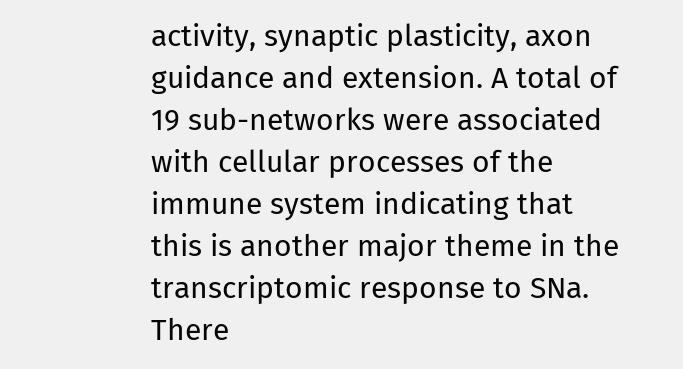activity, synaptic plasticity, axon guidance and extension. A total of 19 sub-networks were associated with cellular processes of the immune system indicating that this is another major theme in the transcriptomic response to SNa. There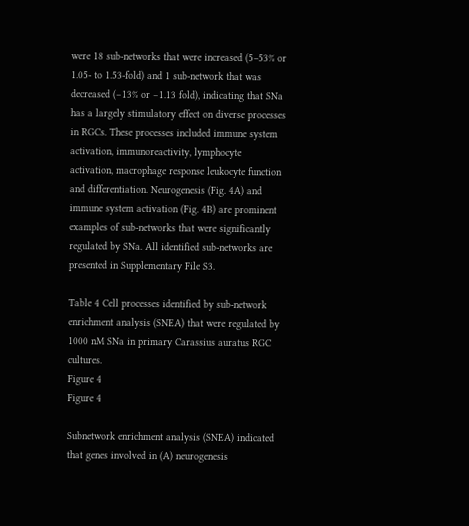were 18 sub-networks that were increased (5–53% or 1.05- to 1.53-fold) and 1 sub-network that was decreased (−13% or −1.13 fold), indicating that SNa has a largely stimulatory effect on diverse processes in RGCs. These processes included immune system activation, immunoreactivity, lymphocyte activation, macrophage response leukocyte function and differentiation. Neurogenesis (Fig. 4A) and immune system activation (Fig. 4B) are prominent examples of sub-networks that were significantly regulated by SNa. All identified sub-networks are presented in Supplementary File S3.

Table 4 Cell processes identified by sub-network enrichment analysis (SNEA) that were regulated by 1000 nM SNa in primary Carassius auratus RGC cultures.
Figure 4
Figure 4

Subnetwork enrichment analysis (SNEA) indicated that genes involved in (A) neurogenesis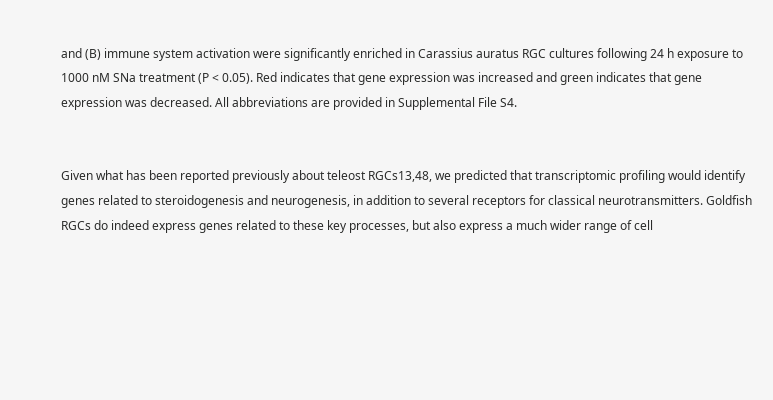and (B) immune system activation were significantly enriched in Carassius auratus RGC cultures following 24 h exposure to 1000 nM SNa treatment (P < 0.05). Red indicates that gene expression was increased and green indicates that gene expression was decreased. All abbreviations are provided in Supplemental File S4.


Given what has been reported previously about teleost RGCs13,48, we predicted that transcriptomic profiling would identify genes related to steroidogenesis and neurogenesis, in addition to several receptors for classical neurotransmitters. Goldfish RGCs do indeed express genes related to these key processes, but also express a much wider range of cell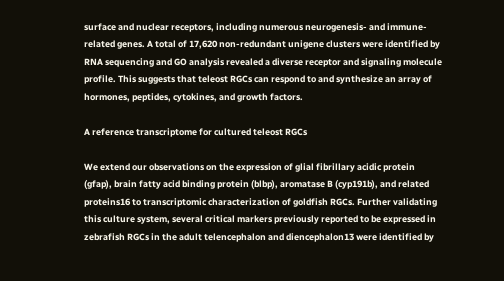surface and nuclear receptors, including numerous neurogenesis- and immune-related genes. A total of 17,620 non-redundant unigene clusters were identified by RNA sequencing and GO analysis revealed a diverse receptor and signaling molecule profile. This suggests that teleost RGCs can respond to and synthesize an array of hormones, peptides, cytokines, and growth factors.

A reference transcriptome for cultured teleost RGCs

We extend our observations on the expression of glial fibrillary acidic protein (gfap), brain fatty acid binding protein (blbp), aromatase B (cyp191b), and related proteins16 to transcriptomic characterization of goldfish RGCs. Further validating this culture system, several critical markers previously reported to be expressed in zebrafish RGCs in the adult telencephalon and diencephalon13 were identified by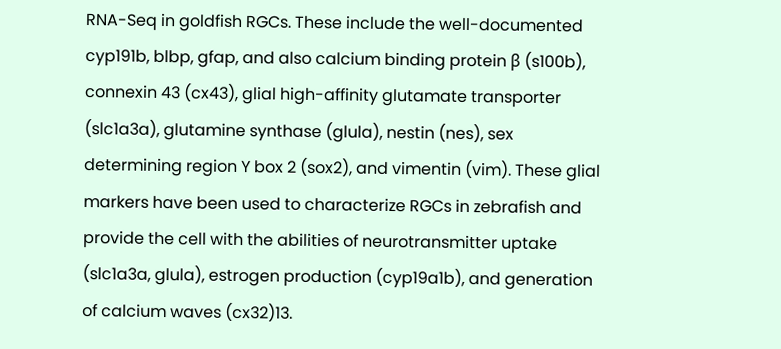RNA-Seq in goldfish RGCs. These include the well-documented cyp191b, blbp, gfap, and also calcium binding protein β (s100b), connexin 43 (cx43), glial high-affinity glutamate transporter (slc1a3a), glutamine synthase (glula), nestin (nes), sex determining region Y box 2 (sox2), and vimentin (vim). These glial markers have been used to characterize RGCs in zebrafish and provide the cell with the abilities of neurotransmitter uptake (slc1a3a, glula), estrogen production (cyp19a1b), and generation of calcium waves (cx32)13.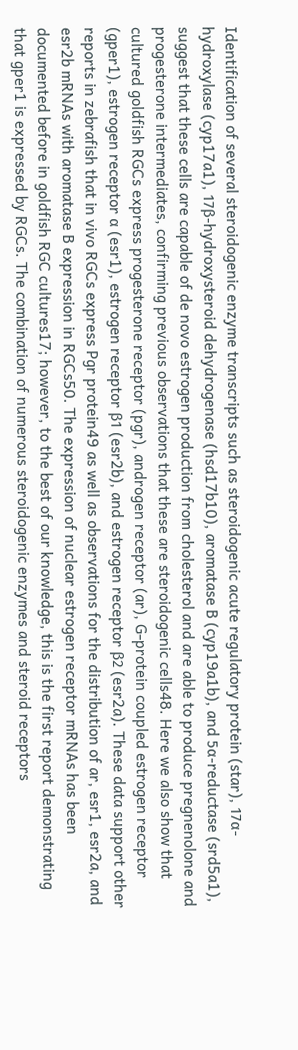Identification of several steroidogenic enzyme transcripts such as steroidogenic acute regulatory protein (star), 17α-hydroxylase (cyp17a1), 17β-hydroxysteroid dehydrogenase (hsd17b10), aromatase B (cyp19a1b), and 5α-reductase (srd5a1), suggest that these cells are capable of de novo estrogen production from cholesterol and are able to produce pregnenolone and progesterone intermediates, confirming previous observations that these are steroidogenic cells48. Here we also show that cultured goldfish RGCs express progesterone receptor (pgr), androgen receptor (ar), G-protein coupled estrogen receptor (gper1), estrogen receptor α (esr1), estrogen receptor β1 (esr2b), and estrogen receptor β2 (esr2a). These data support other reports in zebrafish that in vivo RGCs express Pgr protein49 as well as observations for the distribution of ar, esr1, esr2a, and esr2b mRNAs with aromatase B expression in RGCs50. The expression of nuclear estrogen receptor mRNAs has been documented before in goldfish RGC cultures17; however, to the best of our knowledge, this is the first report demonstrating that gper1 is expressed by RGCs. The combination of numerous steroidogenic enzymes and steroid receptors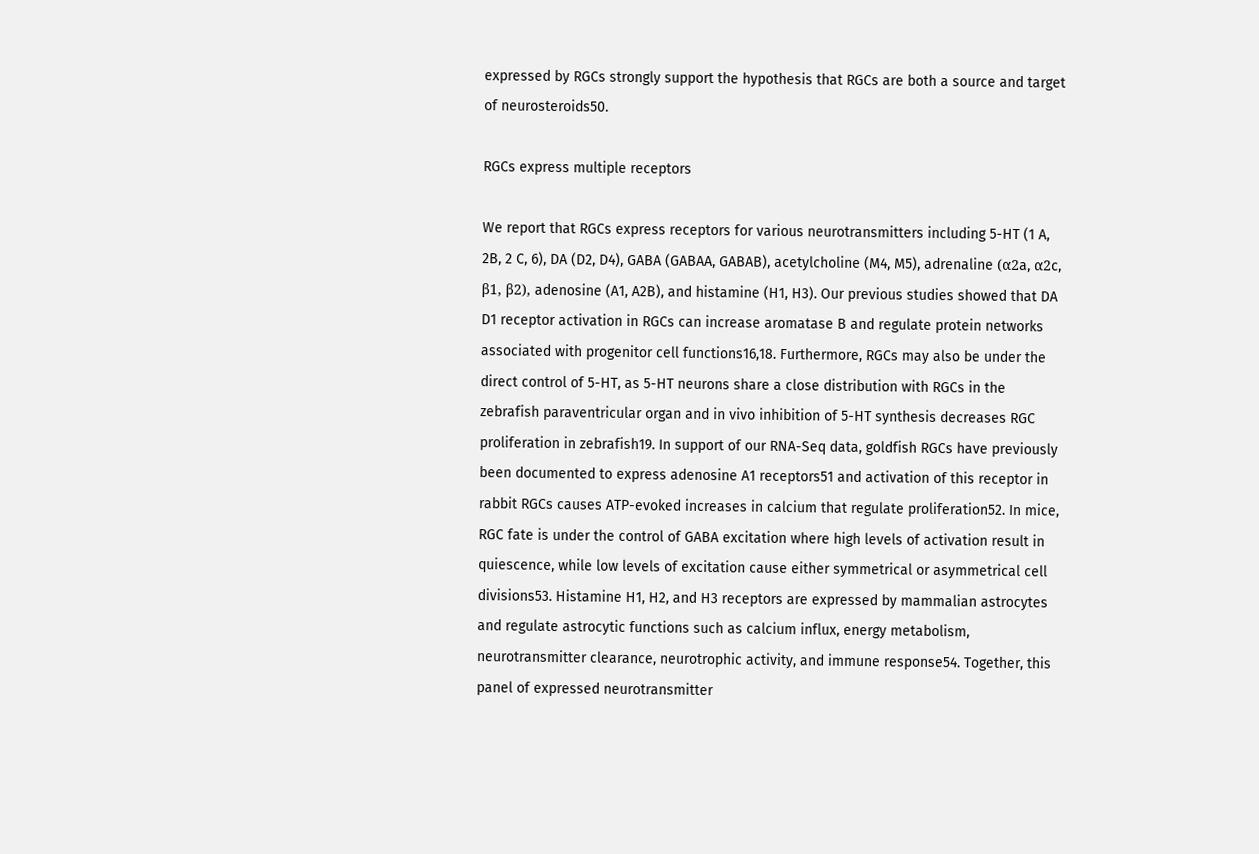expressed by RGCs strongly support the hypothesis that RGCs are both a source and target of neurosteroids50.

RGCs express multiple receptors

We report that RGCs express receptors for various neurotransmitters including 5-HT (1 A, 2B, 2 C, 6), DA (D2, D4), GABA (GABAA, GABAB), acetylcholine (M4, M5), adrenaline (α2a, α2c, β1, β2), adenosine (A1, A2B), and histamine (H1, H3). Our previous studies showed that DA D1 receptor activation in RGCs can increase aromatase B and regulate protein networks associated with progenitor cell functions16,18. Furthermore, RGCs may also be under the direct control of 5-HT, as 5-HT neurons share a close distribution with RGCs in the zebrafish paraventricular organ and in vivo inhibition of 5-HT synthesis decreases RGC proliferation in zebrafish19. In support of our RNA-Seq data, goldfish RGCs have previously been documented to express adenosine A1 receptors51 and activation of this receptor in rabbit RGCs causes ATP-evoked increases in calcium that regulate proliferation52. In mice, RGC fate is under the control of GABA excitation where high levels of activation result in quiescence, while low levels of excitation cause either symmetrical or asymmetrical cell divisions53. Histamine H1, H2, and H3 receptors are expressed by mammalian astrocytes and regulate astrocytic functions such as calcium influx, energy metabolism, neurotransmitter clearance, neurotrophic activity, and immune response54. Together, this panel of expressed neurotransmitter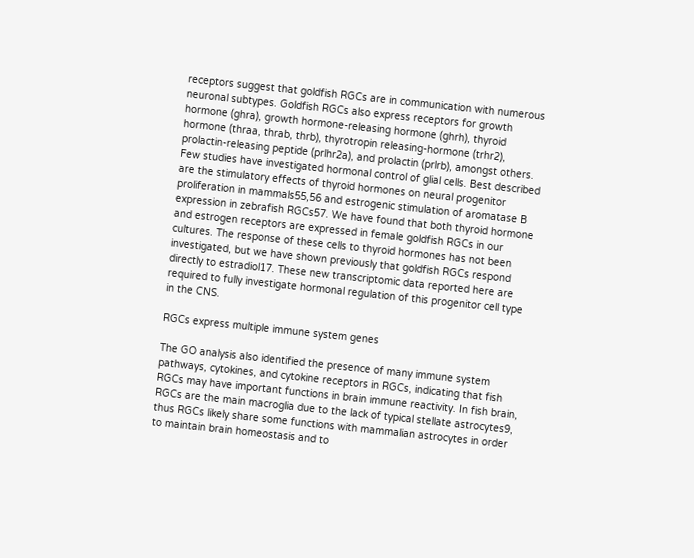receptors suggest that goldfish RGCs are in communication with numerous neuronal subtypes. Goldfish RGCs also express receptors for growth hormone (ghra), growth hormone-releasing hormone (ghrh), thyroid hormone (thraa, thrab, thrb), thyrotropin releasing-hormone (trhr2), prolactin-releasing peptide (prlhr2a), and prolactin (prlrb), amongst others. Few studies have investigated hormonal control of glial cells. Best described are the stimulatory effects of thyroid hormones on neural progenitor proliferation in mammals55,56 and estrogenic stimulation of aromatase B expression in zebrafish RGCs57. We have found that both thyroid hormone and estrogen receptors are expressed in female goldfish RGCs in our cultures. The response of these cells to thyroid hormones has not been investigated, but we have shown previously that goldfish RGCs respond directly to estradiol17. These new transcriptomic data reported here are required to fully investigate hormonal regulation of this progenitor cell type in the CNS.

RGCs express multiple immune system genes

The GO analysis also identified the presence of many immune system pathways, cytokines, and cytokine receptors in RGCs, indicating that fish RGCs may have important functions in brain immune reactivity. In fish brain, RGCs are the main macroglia due to the lack of typical stellate astrocytes9, thus RGCs likely share some functions with mammalian astrocytes in order to maintain brain homeostasis and to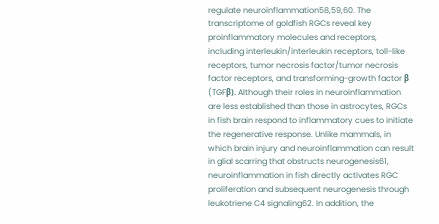regulate neuroinflammation58,59,60. The transcriptome of goldfish RGCs reveal key proinflammatory molecules and receptors, including interleukin/interleukin receptors, toll-like receptors, tumor necrosis factor/tumor necrosis factor receptors, and transforming-growth factor β (TGFβ). Although their roles in neuroinflammation are less established than those in astrocytes, RGCs in fish brain respond to inflammatory cues to initiate the regenerative response. Unlike mammals, in which brain injury and neuroinflammation can result in glial scarring that obstructs neurogenesis61, neuroinflammation in fish directly activates RGC proliferation and subsequent neurogenesis through leukotriene C4 signaling62. In addition, the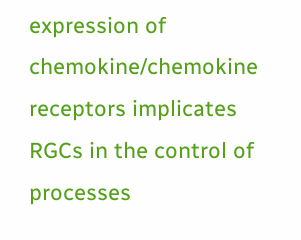expression of chemokine/chemokine receptors implicates RGCs in the control of processes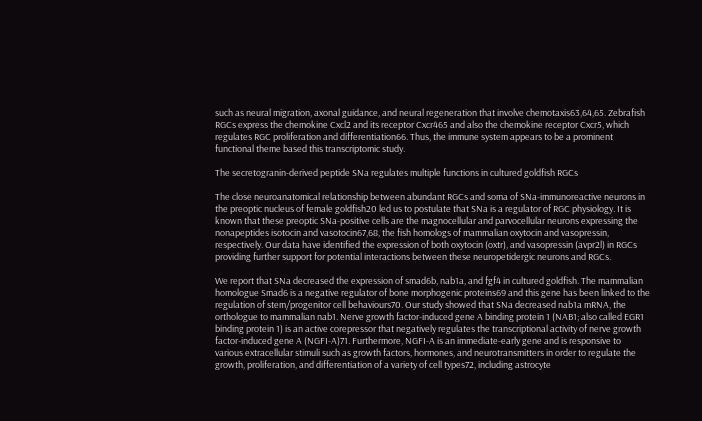such as neural migration, axonal guidance, and neural regeneration that involve chemotaxis63,64,65. Zebrafish RGCs express the chemokine Cxcl2 and its receptor Cxcr465 and also the chemokine receptor Cxcr5, which regulates RGC proliferation and differentiation66. Thus, the immune system appears to be a prominent functional theme based this transcriptomic study.

The secretogranin-derived peptide SNa regulates multiple functions in cultured goldfish RGCs

The close neuroanatomical relationship between abundant RGCs and soma of SNa-immunoreactive neurons in the preoptic nucleus of female goldfish20 led us to postulate that SNa is a regulator of RGC physiology. It is known that these preoptic SNa-positive cells are the magnocellular and parvocellular neurons expressing the nonapeptides isotocin and vasotocin67,68, the fish homologs of mammalian oxytocin and vasopressin, respectively. Our data have identified the expression of both oxytocin (oxtr), and vasopressin (avpr2l) in RGCs providing further support for potential interactions between these neuropetidergic neurons and RGCs.

We report that SNa decreased the expression of smad6b, nab1a, and fgf4 in cultured goldfish. The mammalian homologue Smad6 is a negative regulator of bone morphogenic proteins69 and this gene has been linked to the regulation of stem/progenitor cell behaviours70. Our study showed that SNa decreased nab1a mRNA, the orthologue to mammalian nab1. Nerve growth factor-induced gene A binding protein 1 (NAB1; also called EGR1 binding protein 1) is an active corepressor that negatively regulates the transcriptional activity of nerve growth factor-induced gene A (NGFI-A)71. Furthermore, NGFI-A is an immediate-early gene and is responsive to various extracellular stimuli such as growth factors, hormones, and neurotransmitters in order to regulate the growth, proliferation, and differentiation of a variety of cell types72, including astrocyte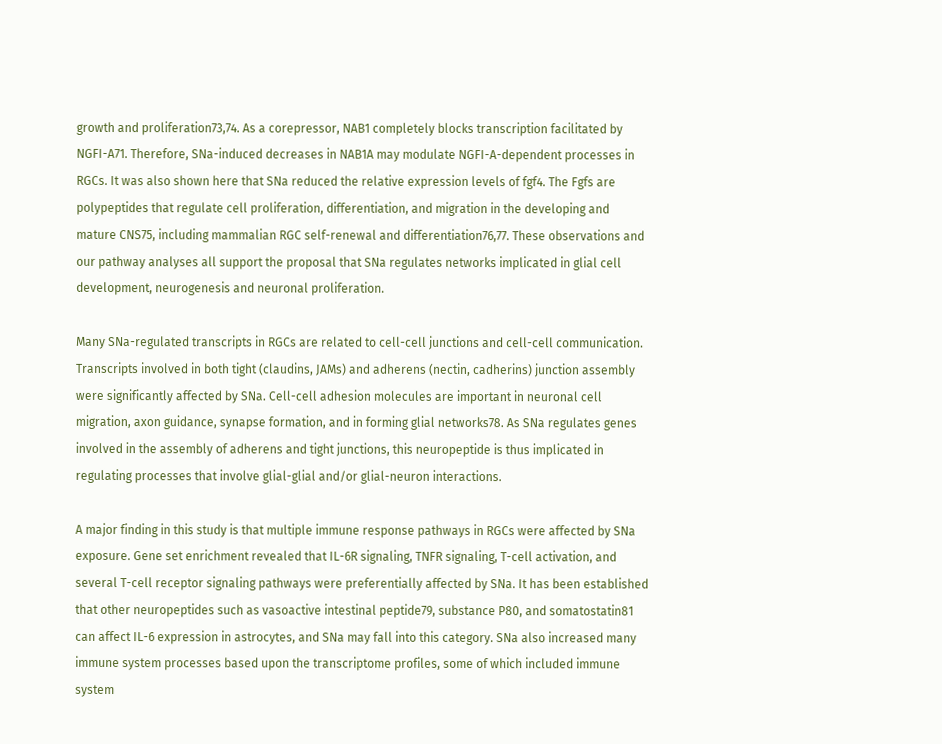growth and proliferation73,74. As a corepressor, NAB1 completely blocks transcription facilitated by NGFI-A71. Therefore, SNa-induced decreases in NAB1A may modulate NGFI-A-dependent processes in RGCs. It was also shown here that SNa reduced the relative expression levels of fgf4. The Fgfs are polypeptides that regulate cell proliferation, differentiation, and migration in the developing and mature CNS75, including mammalian RGC self-renewal and differentiation76,77. These observations and our pathway analyses all support the proposal that SNa regulates networks implicated in glial cell development, neurogenesis and neuronal proliferation.

Many SNa-regulated transcripts in RGCs are related to cell-cell junctions and cell-cell communication. Transcripts involved in both tight (claudins, JAMs) and adherens (nectin, cadherins) junction assembly were significantly affected by SNa. Cell-cell adhesion molecules are important in neuronal cell migration, axon guidance, synapse formation, and in forming glial networks78. As SNa regulates genes involved in the assembly of adherens and tight junctions, this neuropeptide is thus implicated in regulating processes that involve glial-glial and/or glial-neuron interactions.

A major finding in this study is that multiple immune response pathways in RGCs were affected by SNa exposure. Gene set enrichment revealed that IL-6R signaling, TNFR signaling, T-cell activation, and several T-cell receptor signaling pathways were preferentially affected by SNa. It has been established that other neuropeptides such as vasoactive intestinal peptide79, substance P80, and somatostatin81 can affect IL-6 expression in astrocytes, and SNa may fall into this category. SNa also increased many immune system processes based upon the transcriptome profiles, some of which included immune system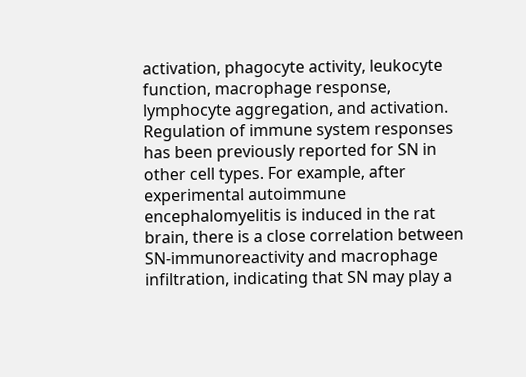activation, phagocyte activity, leukocyte function, macrophage response, lymphocyte aggregation, and activation. Regulation of immune system responses has been previously reported for SN in other cell types. For example, after experimental autoimmune encephalomyelitis is induced in the rat brain, there is a close correlation between SN-immunoreactivity and macrophage infiltration, indicating that SN may play a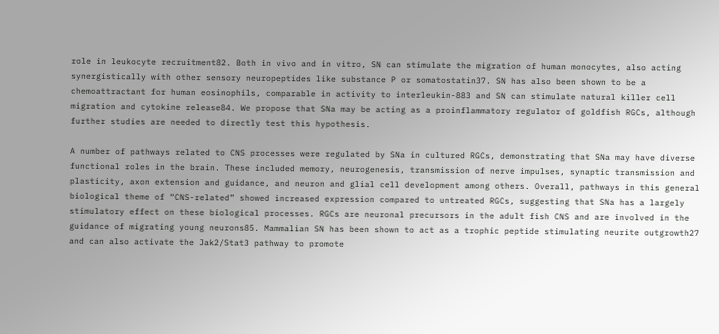role in leukocyte recruitment82. Both in vivo and in vitro, SN can stimulate the migration of human monocytes, also acting synergistically with other sensory neuropeptides like substance P or somatostatin37. SN has also been shown to be a chemoattractant for human eosinophils, comparable in activity to interleukin-883 and SN can stimulate natural killer cell migration and cytokine release84. We propose that SNa may be acting as a proinflammatory regulator of goldfish RGCs, although further studies are needed to directly test this hypothesis.

A number of pathways related to CNS processes were regulated by SNa in cultured RGCs, demonstrating that SNa may have diverse functional roles in the brain. These included memory, neurogenesis, transmission of nerve impulses, synaptic transmission and plasticity, axon extension and guidance, and neuron and glial cell development among others. Overall, pathways in this general biological theme of “CNS-related” showed increased expression compared to untreated RGCs, suggesting that SNa has a largely stimulatory effect on these biological processes. RGCs are neuronal precursors in the adult fish CNS and are involved in the guidance of migrating young neurons85. Mammalian SN has been shown to act as a trophic peptide stimulating neurite outgrowth27 and can also activate the Jak2/Stat3 pathway to promote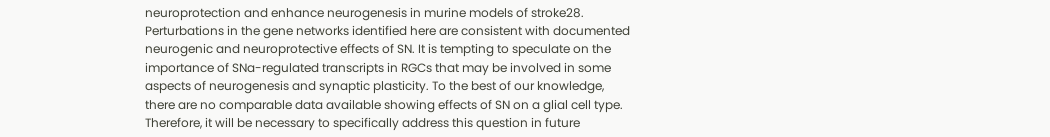neuroprotection and enhance neurogenesis in murine models of stroke28. Perturbations in the gene networks identified here are consistent with documented neurogenic and neuroprotective effects of SN. It is tempting to speculate on the importance of SNa-regulated transcripts in RGCs that may be involved in some aspects of neurogenesis and synaptic plasticity. To the best of our knowledge, there are no comparable data available showing effects of SN on a glial cell type. Therefore, it will be necessary to specifically address this question in future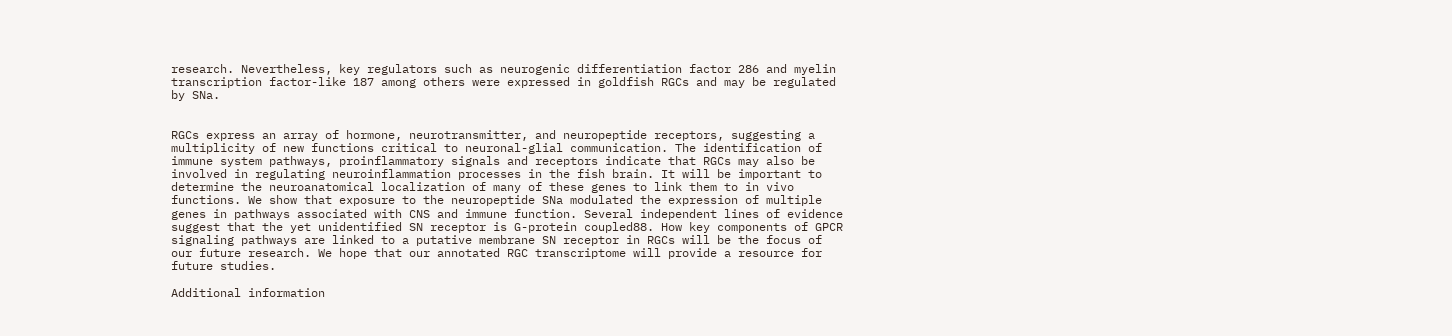research. Nevertheless, key regulators such as neurogenic differentiation factor 286 and myelin transcription factor-like 187 among others were expressed in goldfish RGCs and may be regulated by SNa.


RGCs express an array of hormone, neurotransmitter, and neuropeptide receptors, suggesting a multiplicity of new functions critical to neuronal-glial communication. The identification of immune system pathways, proinflammatory signals and receptors indicate that RGCs may also be involved in regulating neuroinflammation processes in the fish brain. It will be important to determine the neuroanatomical localization of many of these genes to link them to in vivo functions. We show that exposure to the neuropeptide SNa modulated the expression of multiple genes in pathways associated with CNS and immune function. Several independent lines of evidence suggest that the yet unidentified SN receptor is G-protein coupled88. How key components of GPCR signaling pathways are linked to a putative membrane SN receptor in RGCs will be the focus of our future research. We hope that our annotated RGC transcriptome will provide a resource for future studies.

Additional information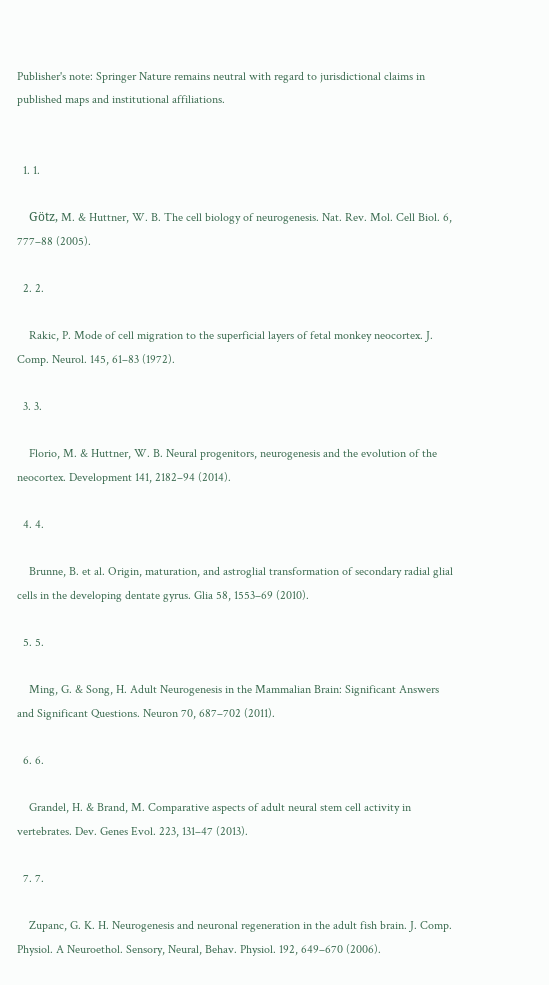Publisher's note: Springer Nature remains neutral with regard to jurisdictional claims in published maps and institutional affiliations.


  1. 1.

    Götz, M. & Huttner, W. B. The cell biology of neurogenesis. Nat. Rev. Mol. Cell Biol. 6, 777–88 (2005).

  2. 2.

    Rakic, P. Mode of cell migration to the superficial layers of fetal monkey neocortex. J. Comp. Neurol. 145, 61–83 (1972).

  3. 3.

    Florio, M. & Huttner, W. B. Neural progenitors, neurogenesis and the evolution of the neocortex. Development 141, 2182–94 (2014).

  4. 4.

    Brunne, B. et al. Origin, maturation, and astroglial transformation of secondary radial glial cells in the developing dentate gyrus. Glia 58, 1553–69 (2010).

  5. 5.

    Ming, G. & Song, H. Adult Neurogenesis in the Mammalian Brain: Significant Answers and Significant Questions. Neuron 70, 687–702 (2011).

  6. 6.

    Grandel, H. & Brand, M. Comparative aspects of adult neural stem cell activity in vertebrates. Dev. Genes Evol. 223, 131–47 (2013).

  7. 7.

    Zupanc, G. K. H. Neurogenesis and neuronal regeneration in the adult fish brain. J. Comp. Physiol. A Neuroethol. Sensory, Neural, Behav. Physiol. 192, 649–670 (2006).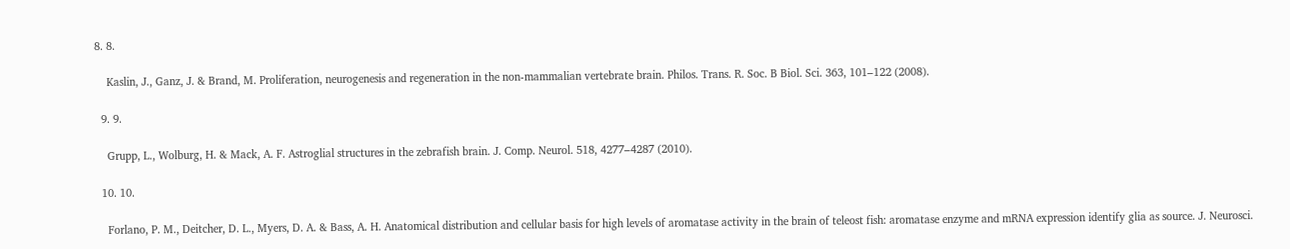8. 8.

    Kaslin, J., Ganz, J. & Brand, M. Proliferation, neurogenesis and regeneration in the non-mammalian vertebrate brain. Philos. Trans. R. Soc. B Biol. Sci. 363, 101–122 (2008).

  9. 9.

    Grupp, L., Wolburg, H. & Mack, A. F. Astroglial structures in the zebrafish brain. J. Comp. Neurol. 518, 4277–4287 (2010).

  10. 10.

    Forlano, P. M., Deitcher, D. L., Myers, D. A. & Bass, A. H. Anatomical distribution and cellular basis for high levels of aromatase activity in the brain of teleost fish: aromatase enzyme and mRNA expression identify glia as source. J. Neurosci.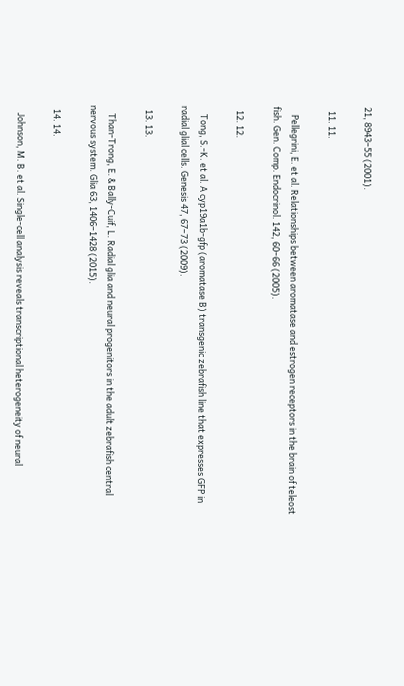21, 8943–55 (2001).

  11. 11.

    Pellegrini, E. et al. Relationships between aromatase and estrogen receptors in the brain of teleost fish. Gen. Comp. Endocrinol. 142, 60–66 (2005).

  12. 12.

    Tong, S.-K. et al. A cyp19a1b-gfp (aromatase B) transgenic zebrafish line that expresses GFP in radial glial cells. Genesis 47, 67–73 (2009).

  13. 13.

    Than-Trong, E. & Bally-Cuif, L. Radial glia and neural progenitors in the adult zebrafish central nervous system. Glia 63, 1406–1428 (2015).

  14. 14.

    Johnson, M. B. et al. Single-cell analysis reveals transcriptional heterogeneity of neural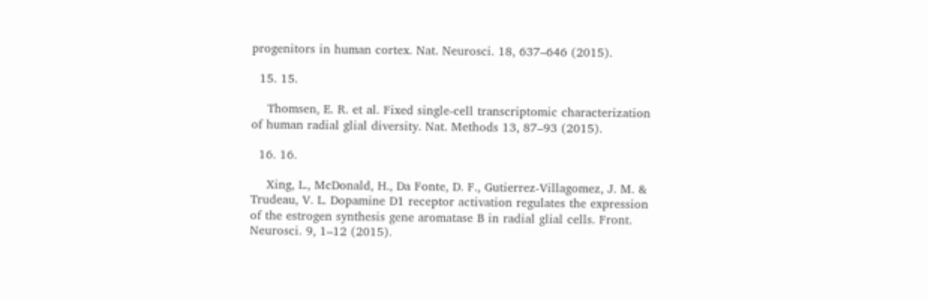progenitors in human cortex. Nat. Neurosci. 18, 637–646 (2015).

  15. 15.

    Thomsen, E. R. et al. Fixed single-cell transcriptomic characterization of human radial glial diversity. Nat. Methods 13, 87–93 (2015).

  16. 16.

    Xing, L., McDonald, H., Da Fonte, D. F., Gutierrez-Villagomez, J. M. & Trudeau, V. L. Dopamine D1 receptor activation regulates the expression of the estrogen synthesis gene aromatase B in radial glial cells. Front. Neurosci. 9, 1–12 (2015).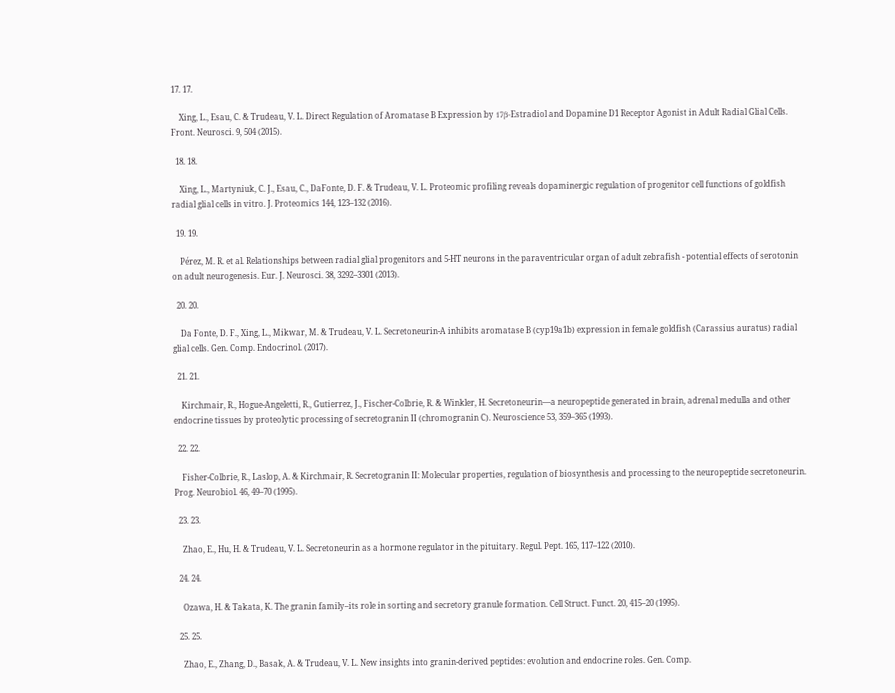17. 17.

    Xing, L., Esau, C. & Trudeau, V. L. Direct Regulation of Aromatase B Expression by 17β-Estradiol and Dopamine D1 Receptor Agonist in Adult Radial Glial Cells. Front. Neurosci. 9, 504 (2015).

  18. 18.

    Xing, L., Martyniuk, C. J., Esau, C., DaFonte, D. F. & Trudeau, V. L. Proteomic profiling reveals dopaminergic regulation of progenitor cell functions of goldfish radial glial cells in vitro. J. Proteomics 144, 123–132 (2016).

  19. 19.

    Pérez, M. R. et al. Relationships between radial glial progenitors and 5-HT neurons in the paraventricular organ of adult zebrafish - potential effects of serotonin on adult neurogenesis. Eur. J. Neurosci. 38, 3292–3301 (2013).

  20. 20.

    Da Fonte, D. F., Xing, L., Mikwar, M. & Trudeau, V. L. Secretoneurin-A inhibits aromatase B (cyp19a1b) expression in female goldfish (Carassius auratus) radial glial cells. Gen. Comp. Endocrinol. (2017).

  21. 21.

    Kirchmair, R., Hogue-Angeletti, R., Gutierrez, J., Fischer-Colbrie, R. & Winkler, H. Secretoneurin—a neuropeptide generated in brain, adrenal medulla and other endocrine tissues by proteolytic processing of secretogranin II (chromogranin C). Neuroscience 53, 359–365 (1993).

  22. 22.

    Fisher-Colbrie, R., Laslop, A. & Kirchmair, R. Secretogranin II: Molecular properties, regulation of biosynthesis and processing to the neuropeptide secretoneurin. Prog. Neurobiol. 46, 49–70 (1995).

  23. 23.

    Zhao, E., Hu, H. & Trudeau, V. L. Secretoneurin as a hormone regulator in the pituitary. Regul. Pept. 165, 117–122 (2010).

  24. 24.

    Ozawa, H. & Takata, K. The granin family–its role in sorting and secretory granule formation. Cell Struct. Funct. 20, 415–20 (1995).

  25. 25.

    Zhao, E., Zhang, D., Basak, A. & Trudeau, V. L. New insights into granin-derived peptides: evolution and endocrine roles. Gen. Comp.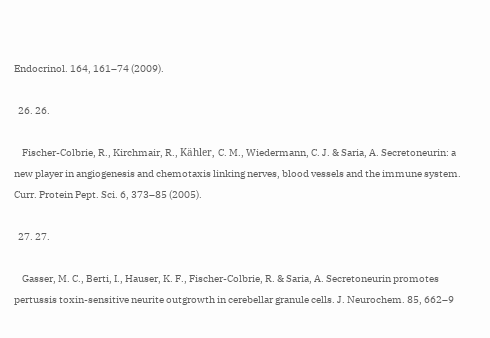Endocrinol. 164, 161–74 (2009).

  26. 26.

    Fischer-Colbrie, R., Kirchmair, R., Kähler, C. M., Wiedermann, C. J. & Saria, A. Secretoneurin: a new player in angiogenesis and chemotaxis linking nerves, blood vessels and the immune system. Curr. Protein Pept. Sci. 6, 373–85 (2005).

  27. 27.

    Gasser, M. C., Berti, I., Hauser, K. F., Fischer-Colbrie, R. & Saria, A. Secretoneurin promotes pertussis toxin-sensitive neurite outgrowth in cerebellar granule cells. J. Neurochem. 85, 662–9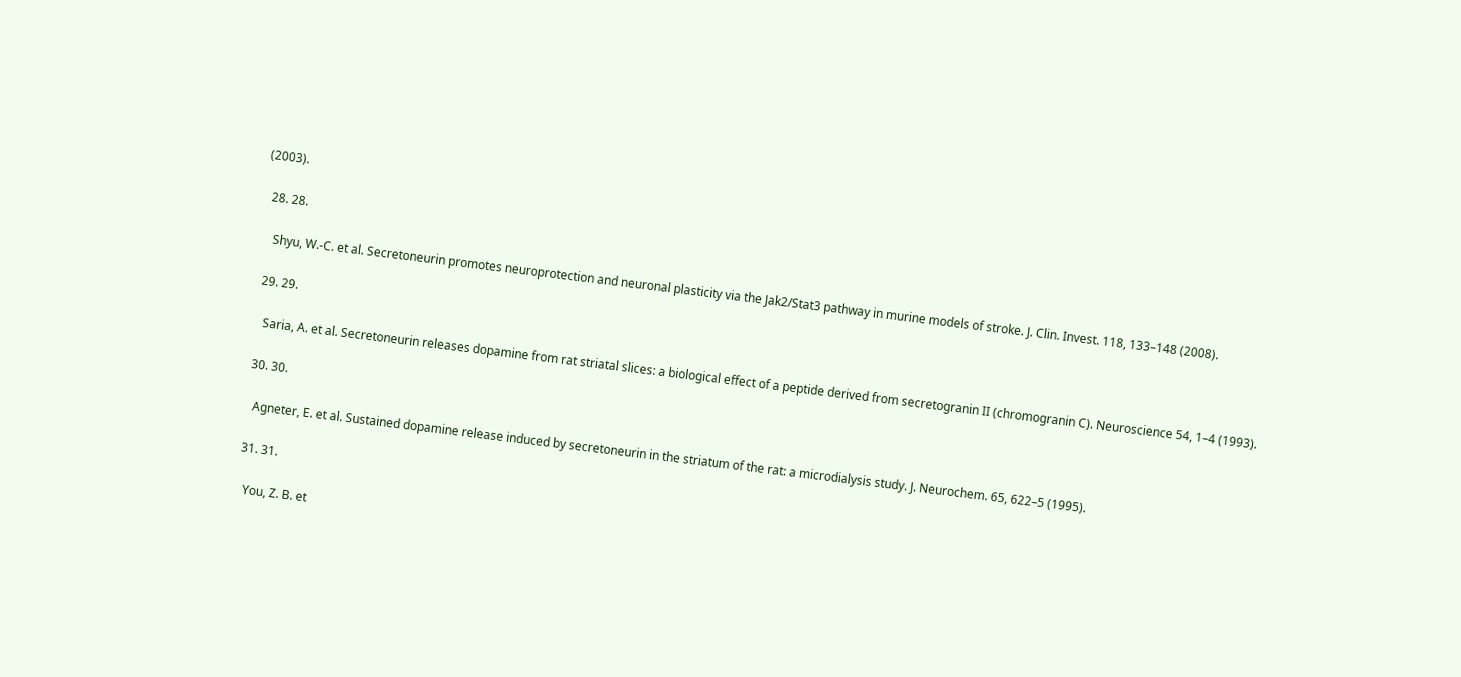(2003).

  28. 28.

    Shyu, W.-C. et al. Secretoneurin promotes neuroprotection and neuronal plasticity via the Jak2/Stat3 pathway in murine models of stroke. J. Clin. Invest. 118, 133–148 (2008).

  29. 29.

    Saria, A. et al. Secretoneurin releases dopamine from rat striatal slices: a biological effect of a peptide derived from secretogranin II (chromogranin C). Neuroscience 54, 1–4 (1993).

  30. 30.

    Agneter, E. et al. Sustained dopamine release induced by secretoneurin in the striatum of the rat: a microdialysis study. J. Neurochem. 65, 622–5 (1995).

  31. 31.

    You, Z. B. et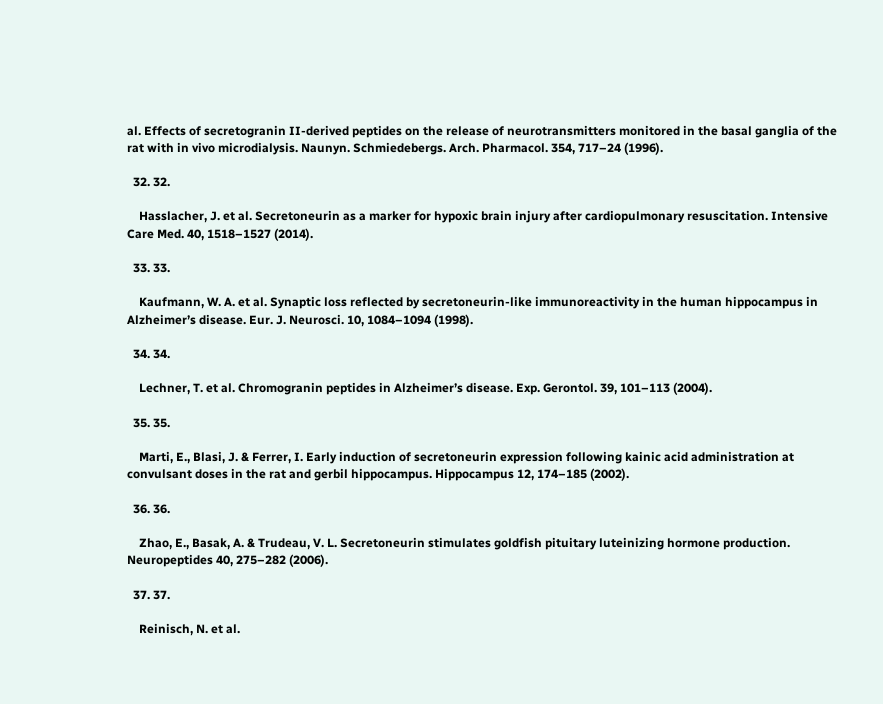al. Effects of secretogranin II-derived peptides on the release of neurotransmitters monitored in the basal ganglia of the rat with in vivo microdialysis. Naunyn. Schmiedebergs. Arch. Pharmacol. 354, 717–24 (1996).

  32. 32.

    Hasslacher, J. et al. Secretoneurin as a marker for hypoxic brain injury after cardiopulmonary resuscitation. Intensive Care Med. 40, 1518–1527 (2014).

  33. 33.

    Kaufmann, W. A. et al. Synaptic loss reflected by secretoneurin-like immunoreactivity in the human hippocampus in Alzheimer’s disease. Eur. J. Neurosci. 10, 1084–1094 (1998).

  34. 34.

    Lechner, T. et al. Chromogranin peptides in Alzheimer’s disease. Exp. Gerontol. 39, 101–113 (2004).

  35. 35.

    Marti, E., Blasi, J. & Ferrer, I. Early induction of secretoneurin expression following kainic acid administration at convulsant doses in the rat and gerbil hippocampus. Hippocampus 12, 174–185 (2002).

  36. 36.

    Zhao, E., Basak, A. & Trudeau, V. L. Secretoneurin stimulates goldfish pituitary luteinizing hormone production. Neuropeptides 40, 275–282 (2006).

  37. 37.

    Reinisch, N. et al.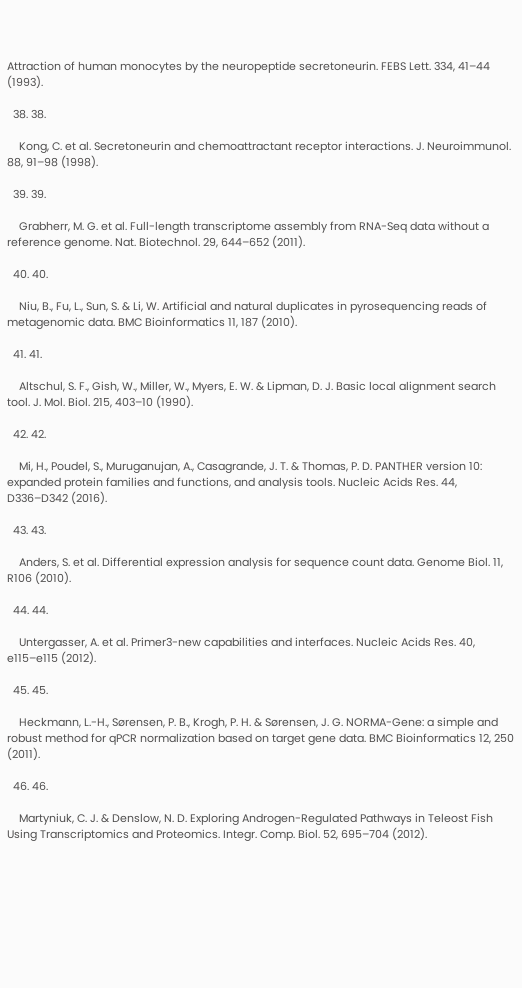Attraction of human monocytes by the neuropeptide secretoneurin. FEBS Lett. 334, 41–44 (1993).

  38. 38.

    Kong, C. et al. Secretoneurin and chemoattractant receptor interactions. J. Neuroimmunol. 88, 91–98 (1998).

  39. 39.

    Grabherr, M. G. et al. Full-length transcriptome assembly from RNA-Seq data without a reference genome. Nat. Biotechnol. 29, 644–652 (2011).

  40. 40.

    Niu, B., Fu, L., Sun, S. & Li, W. Artificial and natural duplicates in pyrosequencing reads of metagenomic data. BMC Bioinformatics 11, 187 (2010).

  41. 41.

    Altschul, S. F., Gish, W., Miller, W., Myers, E. W. & Lipman, D. J. Basic local alignment search tool. J. Mol. Biol. 215, 403–10 (1990).

  42. 42.

    Mi, H., Poudel, S., Muruganujan, A., Casagrande, J. T. & Thomas, P. D. PANTHER version 10: expanded protein families and functions, and analysis tools. Nucleic Acids Res. 44, D336–D342 (2016).

  43. 43.

    Anders, S. et al. Differential expression analysis for sequence count data. Genome Biol. 11, R106 (2010).

  44. 44.

    Untergasser, A. et al. Primer3-new capabilities and interfaces. Nucleic Acids Res. 40, e115–e115 (2012).

  45. 45.

    Heckmann, L.-H., Sørensen, P. B., Krogh, P. H. & Sørensen, J. G. NORMA-Gene: a simple and robust method for qPCR normalization based on target gene data. BMC Bioinformatics 12, 250 (2011).

  46. 46.

    Martyniuk, C. J. & Denslow, N. D. Exploring Androgen-Regulated Pathways in Teleost Fish Using Transcriptomics and Proteomics. Integr. Comp. Biol. 52, 695–704 (2012).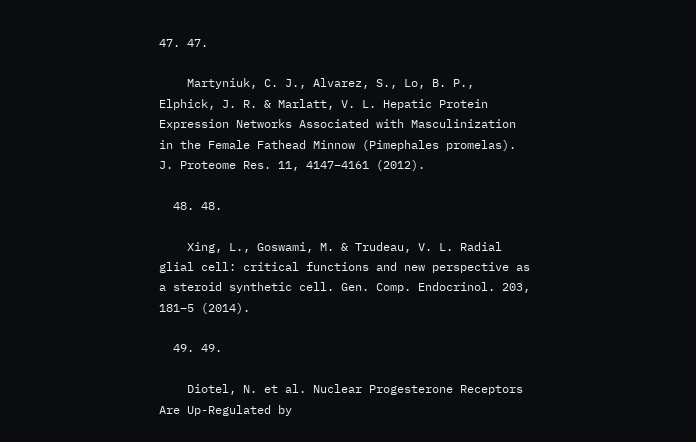47. 47.

    Martyniuk, C. J., Alvarez, S., Lo, B. P., Elphick, J. R. & Marlatt, V. L. Hepatic Protein Expression Networks Associated with Masculinization in the Female Fathead Minnow (Pimephales promelas). J. Proteome Res. 11, 4147–4161 (2012).

  48. 48.

    Xing, L., Goswami, M. & Trudeau, V. L. Radial glial cell: critical functions and new perspective as a steroid synthetic cell. Gen. Comp. Endocrinol. 203, 181–5 (2014).

  49. 49.

    Diotel, N. et al. Nuclear Progesterone Receptors Are Up-Regulated by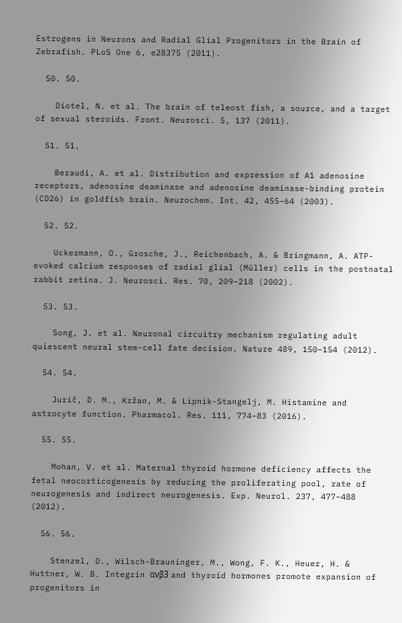Estrogens in Neurons and Radial Glial Progenitors in the Brain of Zebrafish. PLoS One 6, e28375 (2011).

  50. 50.

    Diotel, N. et al. The brain of teleost fish, a source, and a target of sexual steroids. Front. Neurosci. 5, 137 (2011).

  51. 51.

    Beraudi, A. et al. Distribution and expression of A1 adenosine receptors, adenosine deaminase and adenosine deaminase-binding protein (CD26) in goldfish brain. Neurochem. Int. 42, 455–64 (2003).

  52. 52.

    Uckermann, O., Grosche, J., Reichenbach, A. & Bringmann, A. ATP-evoked calcium responses of radial glial (Müller) cells in the postnatal rabbit retina. J. Neurosci. Res. 70, 209–218 (2002).

  53. 53.

    Song, J. et al. Neuronal circuitry mechanism regulating adult quiescent neural stem-cell fate decision. Nature 489, 150–154 (2012).

  54. 54.

    Jurič, D. M., Kržan, M. & Lipnik-Stangelj, M. Histamine and astrocyte function. Pharmacol. Res. 111, 774–83 (2016).

  55. 55.

    Mohan, V. et al. Maternal thyroid hormone deficiency affects the fetal neocorticogenesis by reducing the proliferating pool, rate of neurogenesis and indirect neurogenesis. Exp. Neurol. 237, 477–488 (2012).

  56. 56.

    Stenzel, D., Wilsch-Brauninger, M., Wong, F. K., Heuer, H. & Huttner, W. B. Integrin αvβ3 and thyroid hormones promote expansion of progenitors in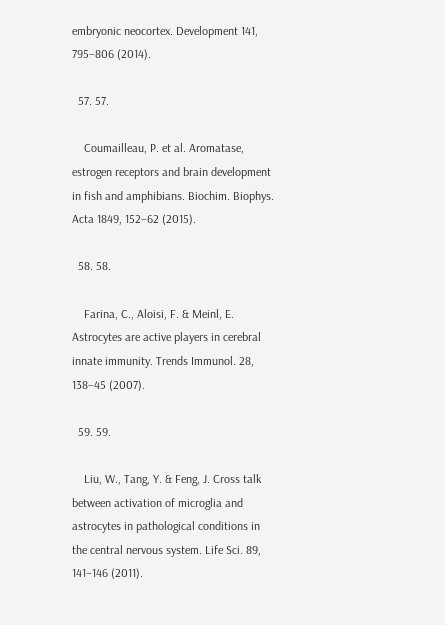embryonic neocortex. Development 141, 795–806 (2014).

  57. 57.

    Coumailleau, P. et al. Aromatase, estrogen receptors and brain development in fish and amphibians. Biochim. Biophys. Acta 1849, 152–62 (2015).

  58. 58.

    Farina, C., Aloisi, F. & Meinl, E. Astrocytes are active players in cerebral innate immunity. Trends Immunol. 28, 138–45 (2007).

  59. 59.

    Liu, W., Tang, Y. & Feng, J. Cross talk between activation of microglia and astrocytes in pathological conditions in the central nervous system. Life Sci. 89, 141–146 (2011).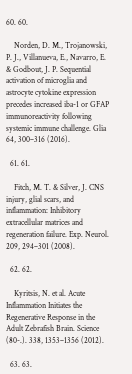60. 60.

    Norden, D. M., Trojanowski, P. J., Villanueva, E., Navarro, E. & Godbout, J. P. Sequential activation of microglia and astrocyte cytokine expression precedes increased iba-1 or GFAP immunoreactivity following systemic immune challenge. Glia 64, 300–316 (2016).

  61. 61.

    Fitch, M. T. & Silver, J. CNS injury, glial scars, and inflammation: Inhibitory extracellular matrices and regeneration failure. Exp. Neurol. 209, 294–301 (2008).

  62. 62.

    Kyritsis, N. et al. Acute Inflammation Initiates the Regenerative Response in the Adult Zebrafish Brain. Science (80-.). 338, 1353–1356 (2012).

  63. 63.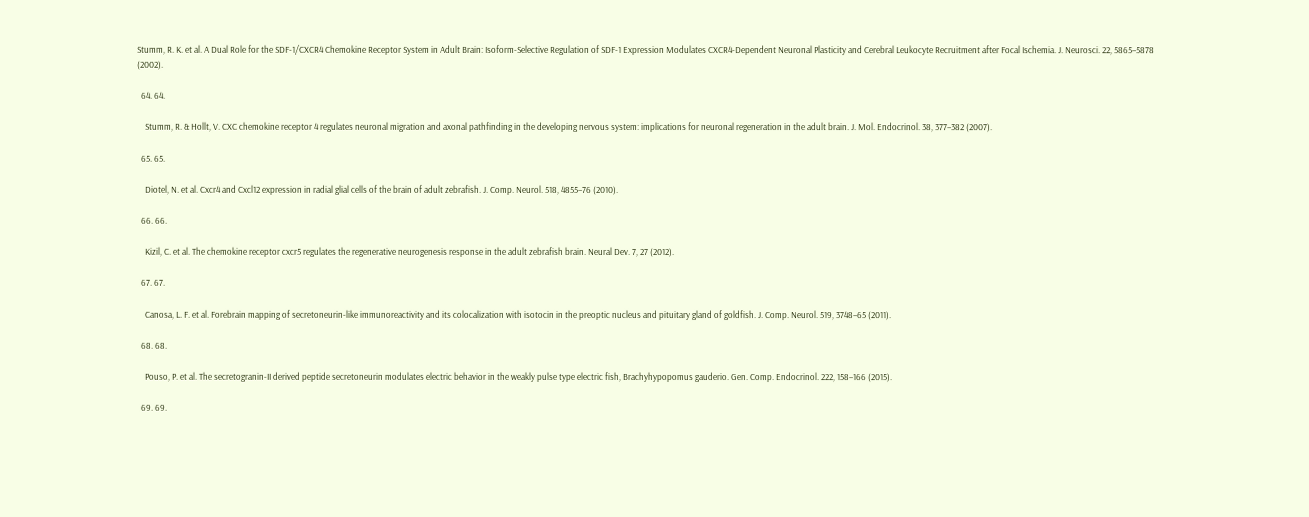Stumm, R. K. et al. A Dual Role for the SDF-1/CXCR4 Chemokine Receptor System in Adult Brain: Isoform-Selective Regulation of SDF-1 Expression Modulates CXCR4-Dependent Neuronal Plasticity and Cerebral Leukocyte Recruitment after Focal Ischemia. J. Neurosci. 22, 5865–5878 (2002).

  64. 64.

    Stumm, R. & Hollt, V. CXC chemokine receptor 4 regulates neuronal migration and axonal pathfinding in the developing nervous system: implications for neuronal regeneration in the adult brain. J. Mol. Endocrinol. 38, 377–382 (2007).

  65. 65.

    Diotel, N. et al. Cxcr4 and Cxcl12 expression in radial glial cells of the brain of adult zebrafish. J. Comp. Neurol. 518, 4855–76 (2010).

  66. 66.

    Kizil, C. et al. The chemokine receptor cxcr5 regulates the regenerative neurogenesis response in the adult zebrafish brain. Neural Dev. 7, 27 (2012).

  67. 67.

    Canosa, L. F. et al. Forebrain mapping of secretoneurin-like immunoreactivity and its colocalization with isotocin in the preoptic nucleus and pituitary gland of goldfish. J. Comp. Neurol. 519, 3748–65 (2011).

  68. 68.

    Pouso, P. et al. The secretogranin-II derived peptide secretoneurin modulates electric behavior in the weakly pulse type electric fish, Brachyhypopomus gauderio. Gen. Comp. Endocrinol. 222, 158–166 (2015).

  69. 69.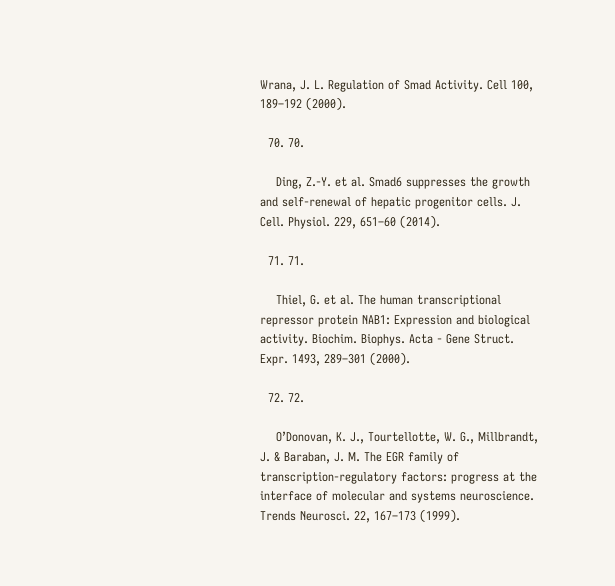Wrana, J. L. Regulation of Smad Activity. Cell 100, 189–192 (2000).

  70. 70.

    Ding, Z.-Y. et al. Smad6 suppresses the growth and self-renewal of hepatic progenitor cells. J. Cell. Physiol. 229, 651–60 (2014).

  71. 71.

    Thiel, G. et al. The human transcriptional repressor protein NAB1: Expression and biological activity. Biochim. Biophys. Acta - Gene Struct. Expr. 1493, 289–301 (2000).

  72. 72.

    O’Donovan, K. J., Tourtellotte, W. G., Millbrandt, J. & Baraban, J. M. The EGR family of transcription-regulatory factors: progress at the interface of molecular and systems neuroscience. Trends Neurosci. 22, 167–173 (1999).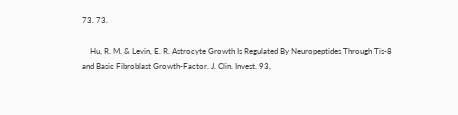73. 73.

    Hu, R. M. & Levin, E. R. Astrocyte Growth Is Regulated By Neuropeptides Through Tis-8 and Basic Fibroblast Growth-Factor. J. Clin. Invest. 93,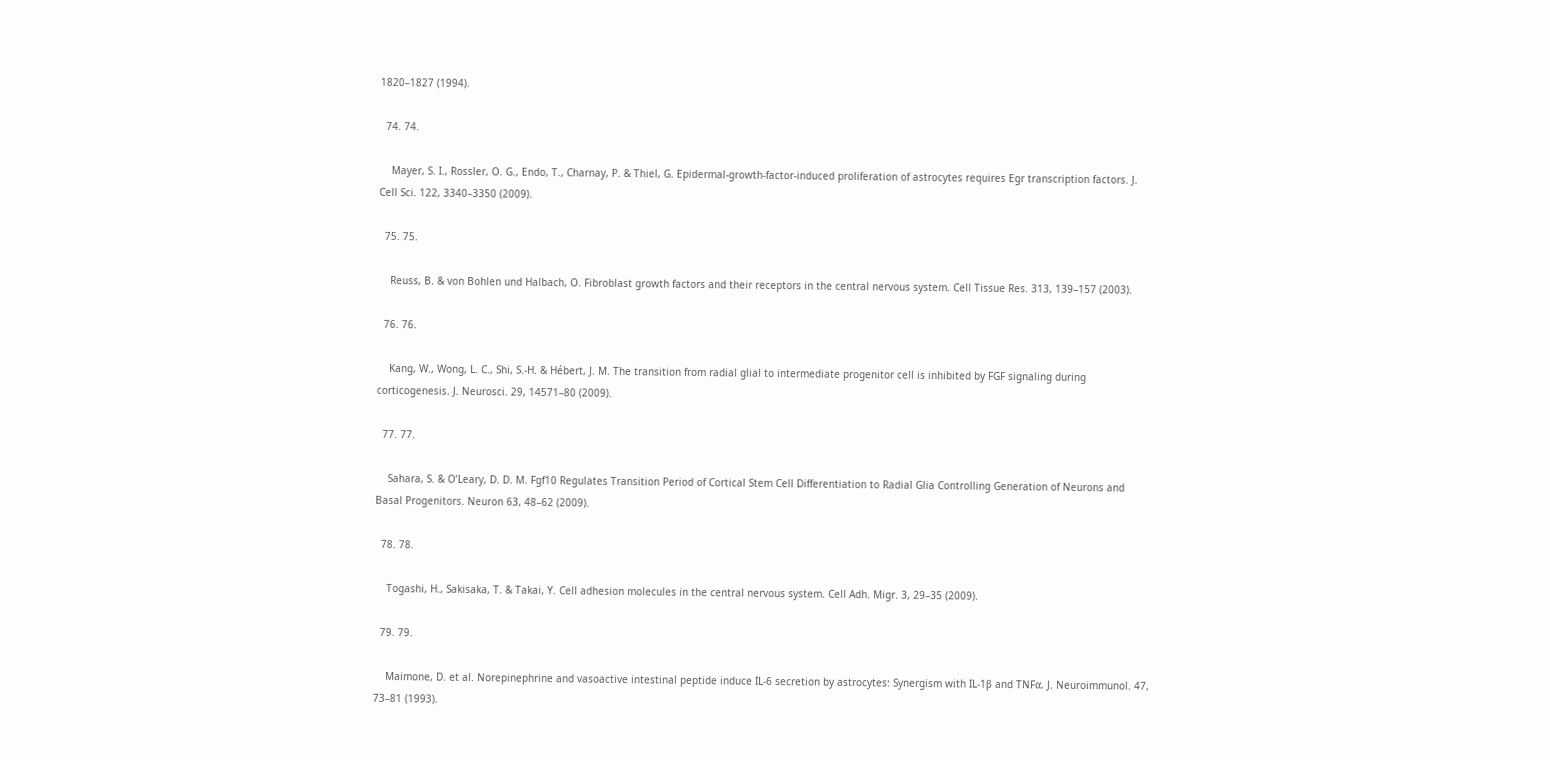1820–1827 (1994).

  74. 74.

    Mayer, S. I., Rossler, O. G., Endo, T., Charnay, P. & Thiel, G. Epidermal-growth-factor-induced proliferation of astrocytes requires Egr transcription factors. J. Cell Sci. 122, 3340–3350 (2009).

  75. 75.

    Reuss, B. & von Bohlen und Halbach, O. Fibroblast growth factors and their receptors in the central nervous system. Cell Tissue Res. 313, 139–157 (2003).

  76. 76.

    Kang, W., Wong, L. C., Shi, S.-H. & Hébert, J. M. The transition from radial glial to intermediate progenitor cell is inhibited by FGF signaling during corticogenesis. J. Neurosci. 29, 14571–80 (2009).

  77. 77.

    Sahara, S. & O’Leary, D. D. M. Fgf10 Regulates Transition Period of Cortical Stem Cell Differentiation to Radial Glia Controlling Generation of Neurons and Basal Progenitors. Neuron 63, 48–62 (2009).

  78. 78.

    Togashi, H., Sakisaka, T. & Takai, Y. Cell adhesion molecules in the central nervous system. Cell Adh. Migr. 3, 29–35 (2009).

  79. 79.

    Maimone, D. et al. Norepinephrine and vasoactive intestinal peptide induce IL-6 secretion by astrocytes: Synergism with IL-1β and TNFα. J. Neuroimmunol. 47, 73–81 (1993).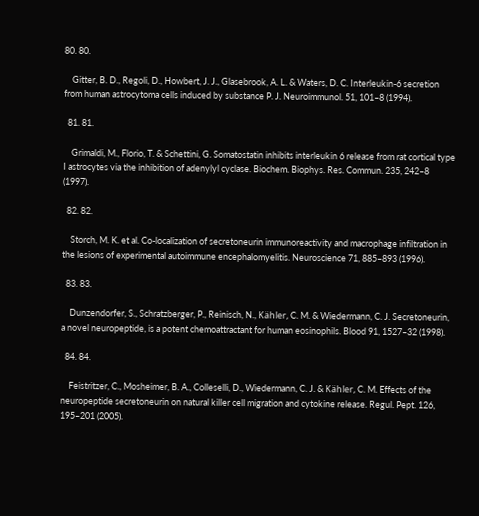80. 80.

    Gitter, B. D., Regoli, D., Howbert, J. J., Glasebrook, A. L. & Waters, D. C. Interleukin-6 secretion from human astrocytoma cells induced by substance P. J. Neuroimmunol. 51, 101–8 (1994).

  81. 81.

    Grimaldi, M., Florio, T. & Schettini, G. Somatostatin inhibits interleukin 6 release from rat cortical type I astrocytes via the inhibition of adenylyl cyclase. Biochem. Biophys. Res. Commun. 235, 242–8 (1997).

  82. 82.

    Storch, M. K. et al. Co-localization of secretoneurin immunoreactivity and macrophage infiltration in the lesions of experimental autoimmune encephalomyelitis. Neuroscience 71, 885–893 (1996).

  83. 83.

    Dunzendorfer, S., Schratzberger, P., Reinisch, N., Kähler, C. M. & Wiedermann, C. J. Secretoneurin, a novel neuropeptide, is a potent chemoattractant for human eosinophils. Blood 91, 1527–32 (1998).

  84. 84.

    Feistritzer, C., Mosheimer, B. A., Colleselli, D., Wiedermann, C. J. & Kähler, C. M. Effects of the neuropeptide secretoneurin on natural killer cell migration and cytokine release. Regul. Pept. 126, 195–201 (2005).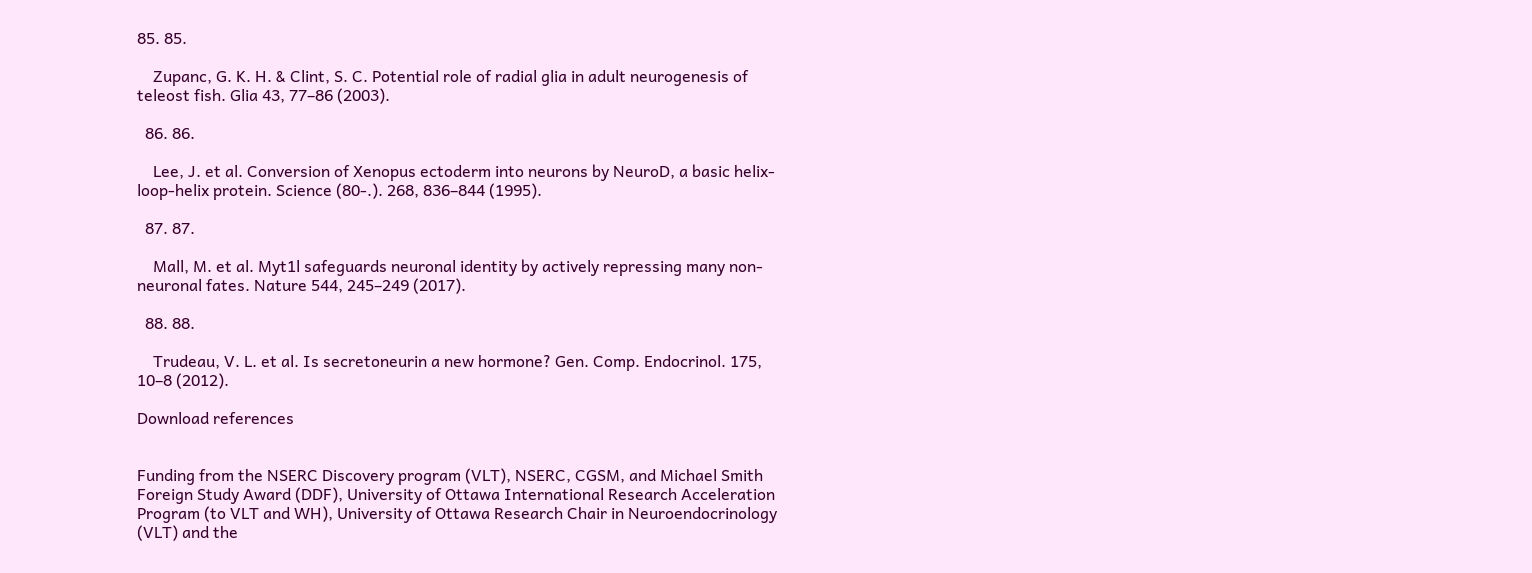85. 85.

    Zupanc, G. K. H. & Clint, S. C. Potential role of radial glia in adult neurogenesis of teleost fish. Glia 43, 77–86 (2003).

  86. 86.

    Lee, J. et al. Conversion of Xenopus ectoderm into neurons by NeuroD, a basic helix-loop-helix protein. Science (80-.). 268, 836–844 (1995).

  87. 87.

    Mall, M. et al. Myt1l safeguards neuronal identity by actively repressing many non-neuronal fates. Nature 544, 245–249 (2017).

  88. 88.

    Trudeau, V. L. et al. Is secretoneurin a new hormone? Gen. Comp. Endocrinol. 175, 10–8 (2012).

Download references


Funding from the NSERC Discovery program (VLT), NSERC, CGSM, and Michael Smith Foreign Study Award (DDF), University of Ottawa International Research Acceleration Program (to VLT and WH), University of Ottawa Research Chair in Neuroendocrinology (VLT) and the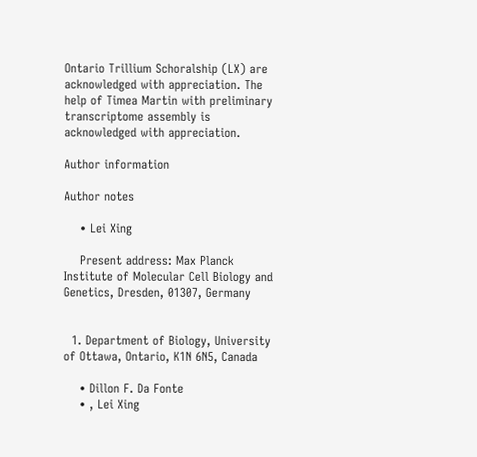Ontario Trillium Schoralship (LX) are acknowledged with appreciation. The help of Timea Martin with preliminary transcriptome assembly is acknowledged with appreciation.

Author information

Author notes

    • Lei Xing

    Present address: Max Planck Institute of Molecular Cell Biology and Genetics, Dresden, 01307, Germany


  1. Department of Biology, University of Ottawa, Ontario, K1N 6N5, Canada

    • Dillon F. Da Fonte
    • , Lei Xing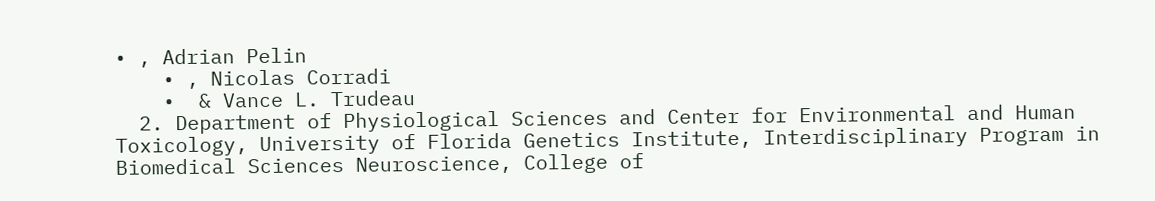• , Adrian Pelin
    • , Nicolas Corradi
    •  & Vance L. Trudeau
  2. Department of Physiological Sciences and Center for Environmental and Human Toxicology, University of Florida Genetics Institute, Interdisciplinary Program in Biomedical Sciences Neuroscience, College of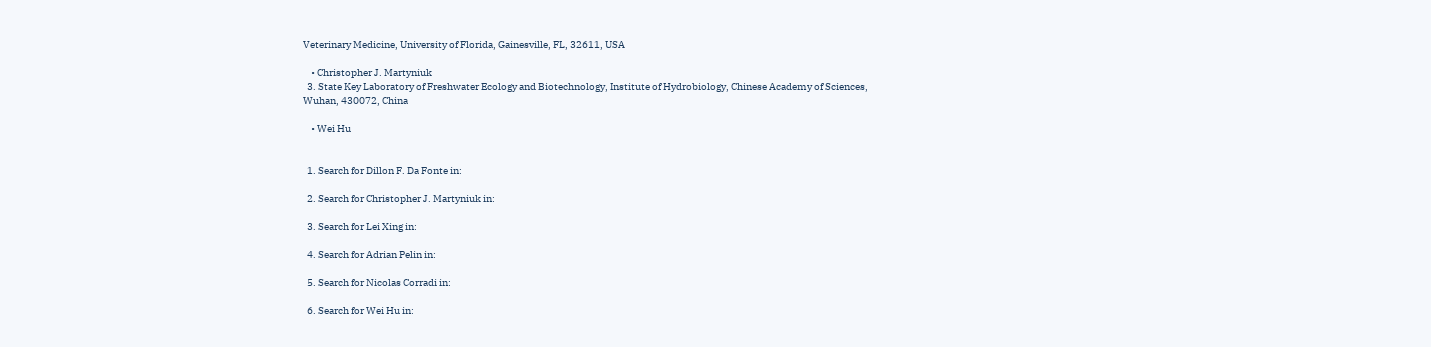Veterinary Medicine, University of Florida, Gainesville, FL, 32611, USA

    • Christopher J. Martyniuk
  3. State Key Laboratory of Freshwater Ecology and Biotechnology, Institute of Hydrobiology, Chinese Academy of Sciences, Wuhan, 430072, China

    • Wei Hu


  1. Search for Dillon F. Da Fonte in:

  2. Search for Christopher J. Martyniuk in:

  3. Search for Lei Xing in:

  4. Search for Adrian Pelin in:

  5. Search for Nicolas Corradi in:

  6. Search for Wei Hu in: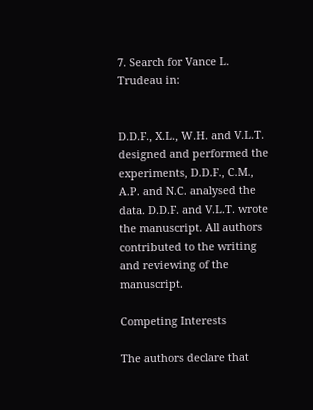7. Search for Vance L. Trudeau in:


D.D.F., X.L., W.H. and V.L.T. designed and performed the experiments, D.D.F., C.M., A.P. and N.C. analysed the data. D.D.F. and V.L.T. wrote the manuscript. All authors contributed to the writing and reviewing of the manuscript.

Competing Interests

The authors declare that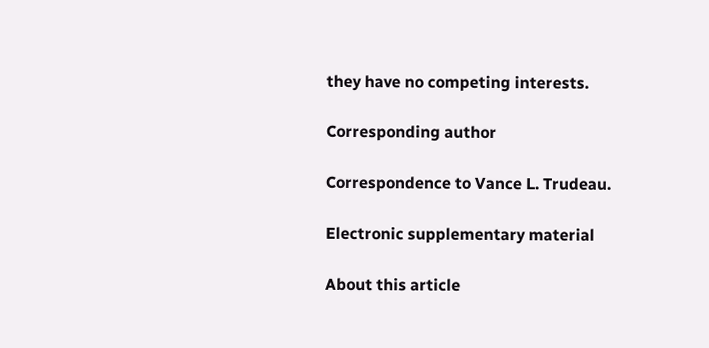they have no competing interests.

Corresponding author

Correspondence to Vance L. Trudeau.

Electronic supplementary material

About this article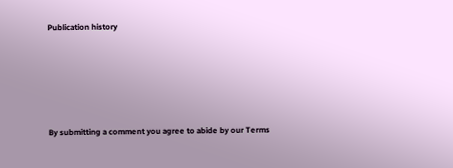Publication history






By submitting a comment you agree to abide by our Terms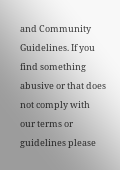and Community Guidelines. If you find something abusive or that does not comply with our terms or guidelines please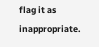flag it as inappropriate.